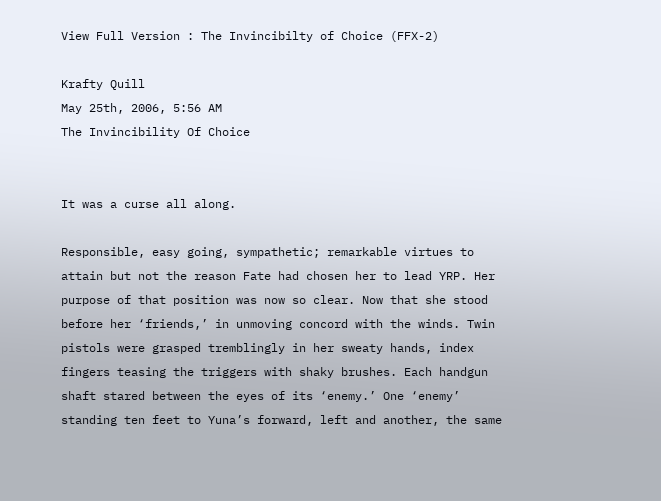View Full Version : The Invincibilty of Choice (FFX-2)

Krafty Quill
May 25th, 2006, 5:56 AM
The Invincibility Of Choice


It was a curse all along.

Responsible, easy going, sympathetic; remarkable virtues to attain but not the reason Fate had chosen her to lead YRP. Her purpose of that position was now so clear. Now that she stood before her ‘friends,’ in unmoving concord with the winds. Twin pistols were grasped tremblingly in her sweaty hands, index fingers teasing the triggers with shaky brushes. Each handgun shaft stared between the eyes of its ‘enemy.’ One ‘enemy’ standing ten feet to Yuna’s forward, left and another, the same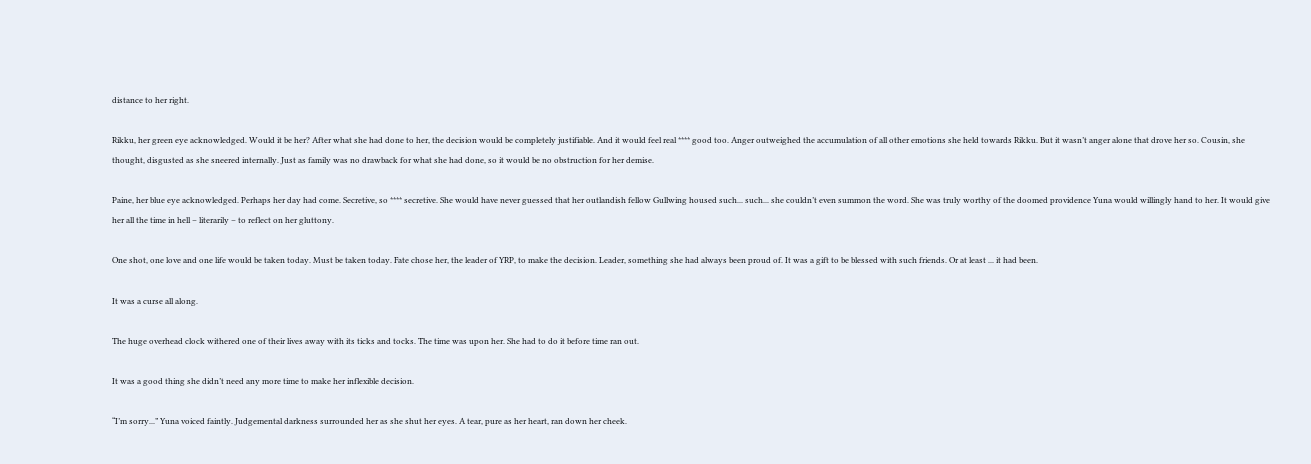distance to her right.

Rikku, her green eye acknowledged. Would it be her? After what she had done to her, the decision would be completely justifiable. And it would feel real **** good too. Anger outweighed the accumulation of all other emotions she held towards Rikku. But it wasn’t anger alone that drove her so. Cousin, she thought, disgusted as she sneered internally. Just as family was no drawback for what she had done, so it would be no obstruction for her demise.

Paine, her blue eye acknowledged. Perhaps her day had come. Secretive, so **** secretive. She would have never guessed that her outlandish fellow Gullwing housed such... such... she couldn’t even summon the word. She was truly worthy of the doomed providence Yuna would willingly hand to her. It would give her all the time in hell – literarily – to reflect on her gluttony.

One shot, one love and one life would be taken today. Must be taken today. Fate chose her, the leader of YRP, to make the decision. Leader, something she had always been proud of. It was a gift to be blessed with such friends. Or at least ... it had been.

It was a curse all along.

The huge overhead clock withered one of their lives away with its ticks and tocks. The time was upon her. She had to do it before time ran out.

It was a good thing she didn’t need any more time to make her inflexible decision.

“I’m sorry...” Yuna voiced faintly. Judgemental darkness surrounded her as she shut her eyes. A tear, pure as her heart, ran down her cheek.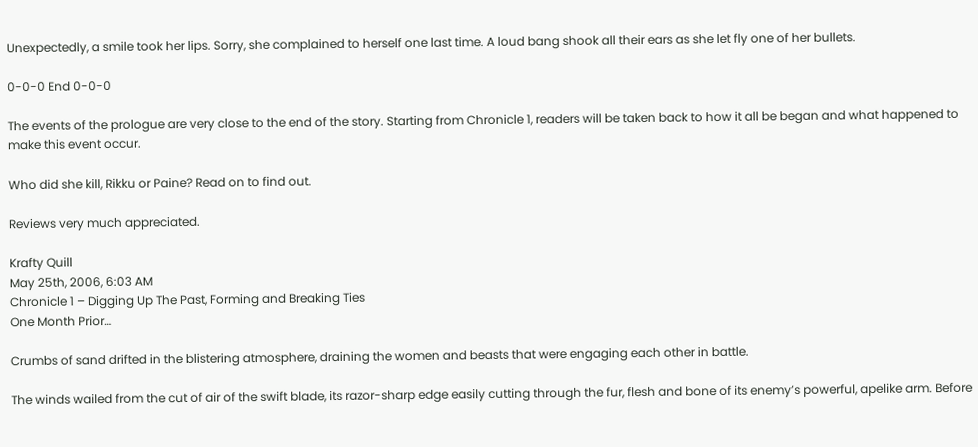Unexpectedly, a smile took her lips. Sorry, she complained to herself one last time. A loud bang shook all their ears as she let fly one of her bullets.

0-0-0 End 0-0-0

The events of the prologue are very close to the end of the story. Starting from Chronicle 1, readers will be taken back to how it all be began and what happened to make this event occur.

Who did she kill, Rikku or Paine? Read on to find out.

Reviews very much appreciated.

Krafty Quill
May 25th, 2006, 6:03 AM
Chronicle 1 – Digging Up The Past, Forming and Breaking Ties
One Month Prior…

Crumbs of sand drifted in the blistering atmosphere, draining the women and beasts that were engaging each other in battle.

The winds wailed from the cut of air of the swift blade, its razor-sharp edge easily cutting through the fur, flesh and bone of its enemy’s powerful, apelike arm. Before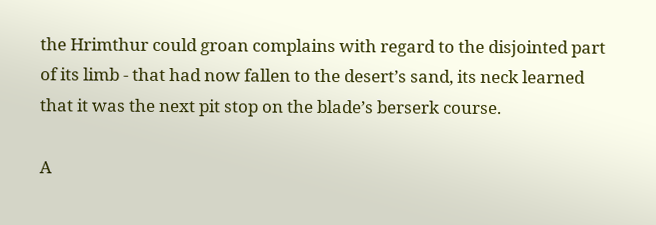the Hrimthur could groan complains with regard to the disjointed part of its limb - that had now fallen to the desert’s sand, its neck learned that it was the next pit stop on the blade’s berserk course.

A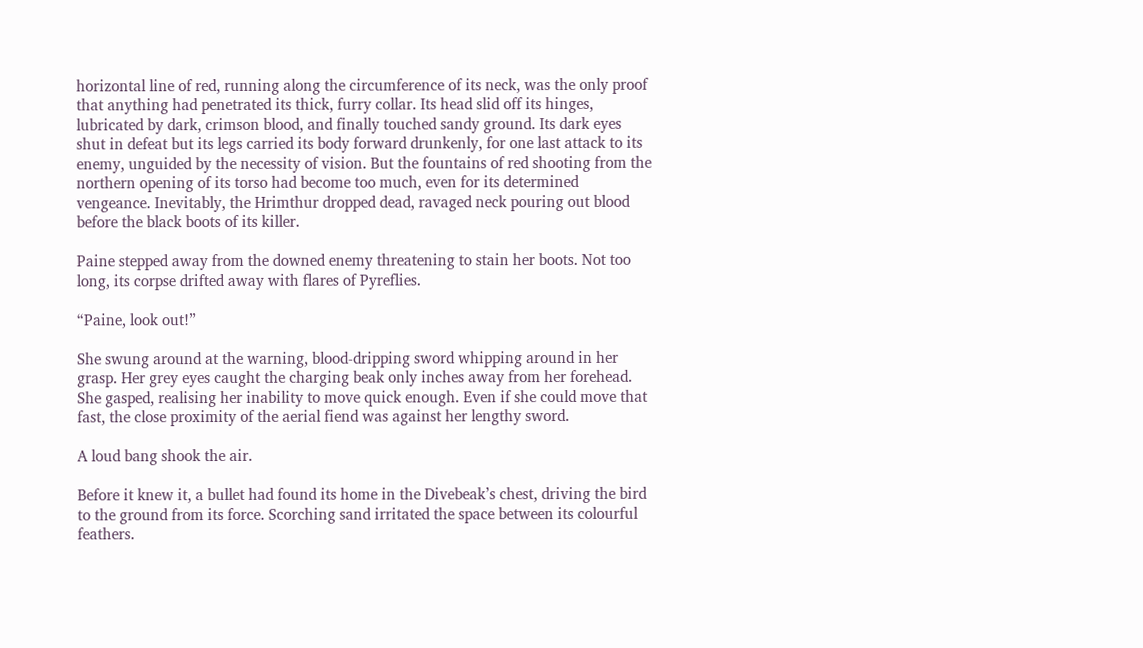horizontal line of red, running along the circumference of its neck, was the only proof that anything had penetrated its thick, furry collar. Its head slid off its hinges, lubricated by dark, crimson blood, and finally touched sandy ground. Its dark eyes shut in defeat but its legs carried its body forward drunkenly, for one last attack to its enemy, unguided by the necessity of vision. But the fountains of red shooting from the northern opening of its torso had become too much, even for its determined vengeance. Inevitably, the Hrimthur dropped dead, ravaged neck pouring out blood before the black boots of its killer.

Paine stepped away from the downed enemy threatening to stain her boots. Not too long, its corpse drifted away with flares of Pyreflies.

“Paine, look out!”

She swung around at the warning, blood-dripping sword whipping around in her grasp. Her grey eyes caught the charging beak only inches away from her forehead. She gasped, realising her inability to move quick enough. Even if she could move that fast, the close proximity of the aerial fiend was against her lengthy sword.

A loud bang shook the air.

Before it knew it, a bullet had found its home in the Divebeak’s chest, driving the bird to the ground from its force. Scorching sand irritated the space between its colourful feathers.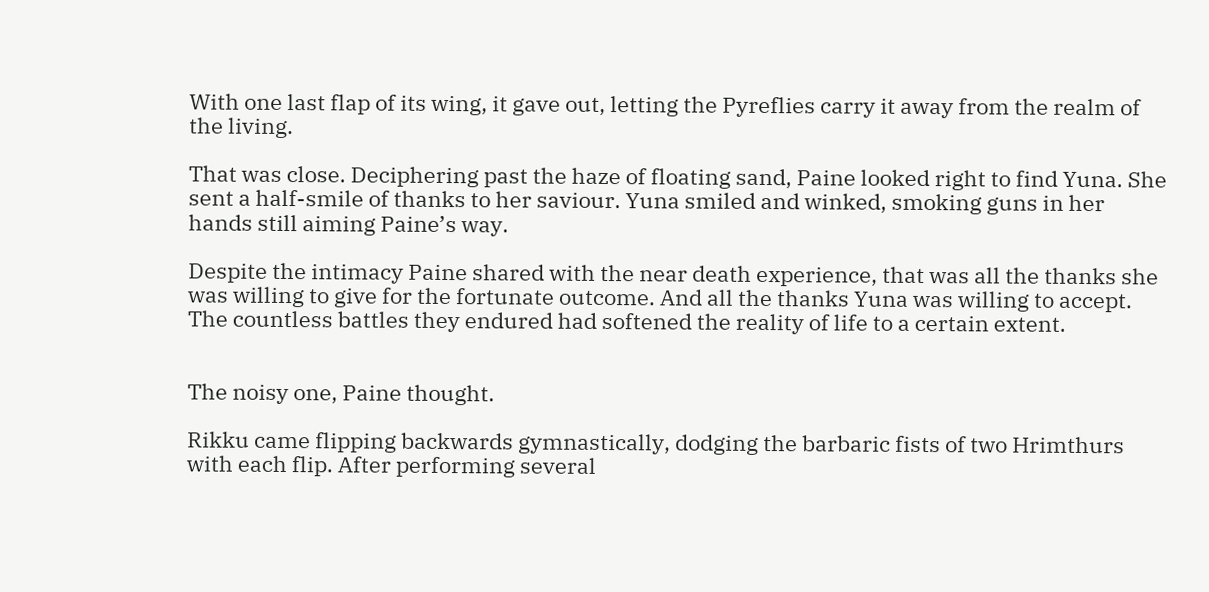With one last flap of its wing, it gave out, letting the Pyreflies carry it away from the realm of the living.

That was close. Deciphering past the haze of floating sand, Paine looked right to find Yuna. She sent a half-smile of thanks to her saviour. Yuna smiled and winked, smoking guns in her hands still aiming Paine’s way.

Despite the intimacy Paine shared with the near death experience, that was all the thanks she was willing to give for the fortunate outcome. And all the thanks Yuna was willing to accept. The countless battles they endured had softened the reality of life to a certain extent.


The noisy one, Paine thought.

Rikku came flipping backwards gymnastically, dodging the barbaric fists of two Hrimthurs with each flip. After performing several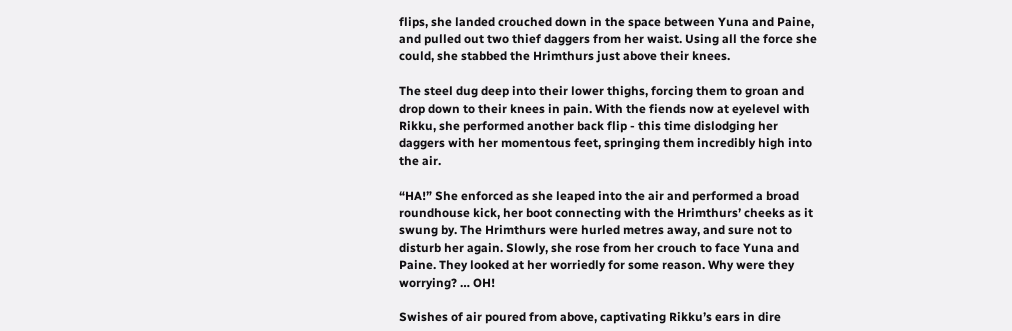flips, she landed crouched down in the space between Yuna and Paine, and pulled out two thief daggers from her waist. Using all the force she could, she stabbed the Hrimthurs just above their knees.

The steel dug deep into their lower thighs, forcing them to groan and drop down to their knees in pain. With the fiends now at eyelevel with Rikku, she performed another back flip - this time dislodging her daggers with her momentous feet, springing them incredibly high into the air.

“HA!” She enforced as she leaped into the air and performed a broad roundhouse kick, her boot connecting with the Hrimthurs’ cheeks as it swung by. The Hrimthurs were hurled metres away, and sure not to disturb her again. Slowly, she rose from her crouch to face Yuna and Paine. They looked at her worriedly for some reason. Why were they worrying? … OH!

Swishes of air poured from above, captivating Rikku’s ears in dire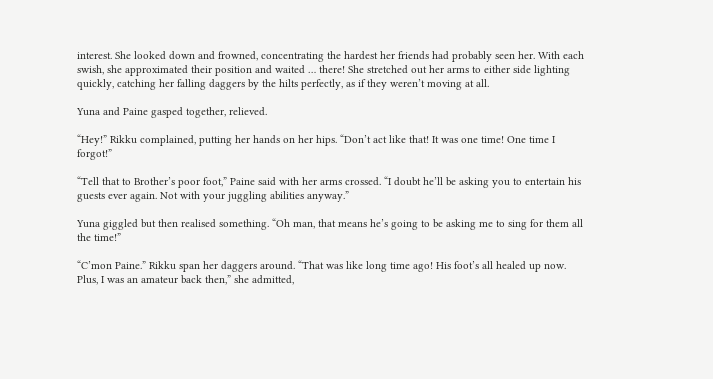interest. She looked down and frowned, concentrating the hardest her friends had probably seen her. With each swish, she approximated their position and waited … there! She stretched out her arms to either side lighting quickly, catching her falling daggers by the hilts perfectly, as if they weren’t moving at all.

Yuna and Paine gasped together, relieved.

“Hey!” Rikku complained, putting her hands on her hips. “Don’t act like that! It was one time! One time I forgot!”

“Tell that to Brother’s poor foot,” Paine said with her arms crossed. “I doubt he’ll be asking you to entertain his guests ever again. Not with your juggling abilities anyway.”

Yuna giggled but then realised something. “Oh man, that means he’s going to be asking me to sing for them all the time!”

“C’mon Paine.” Rikku span her daggers around. “That was like long time ago! His foot’s all healed up now. Plus, I was an amateur back then,” she admitted,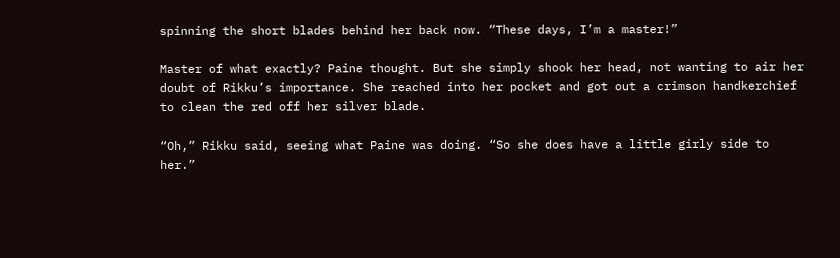spinning the short blades behind her back now. “These days, I’m a master!”

Master of what exactly? Paine thought. But she simply shook her head, not wanting to air her doubt of Rikku’s importance. She reached into her pocket and got out a crimson handkerchief to clean the red off her silver blade.

“Oh,” Rikku said, seeing what Paine was doing. “So she does have a little girly side to her.”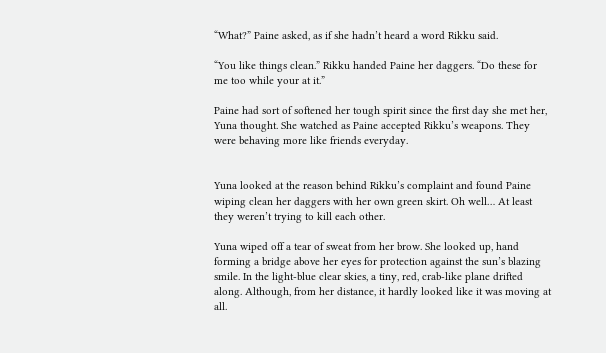“What?” Paine asked, as if she hadn’t heard a word Rikku said.

“You like things clean.” Rikku handed Paine her daggers. “Do these for me too while your at it.”

Paine had sort of softened her tough spirit since the first day she met her, Yuna thought. She watched as Paine accepted Rikku’s weapons. They were behaving more like friends everyday.


Yuna looked at the reason behind Rikku’s complaint and found Paine wiping clean her daggers with her own green skirt. Oh well… At least they weren’t trying to kill each other.

Yuna wiped off a tear of sweat from her brow. She looked up, hand forming a bridge above her eyes for protection against the sun’s blazing smile. In the light-blue clear skies, a tiny, red, crab-like plane drifted along. Although, from her distance, it hardly looked like it was moving at all.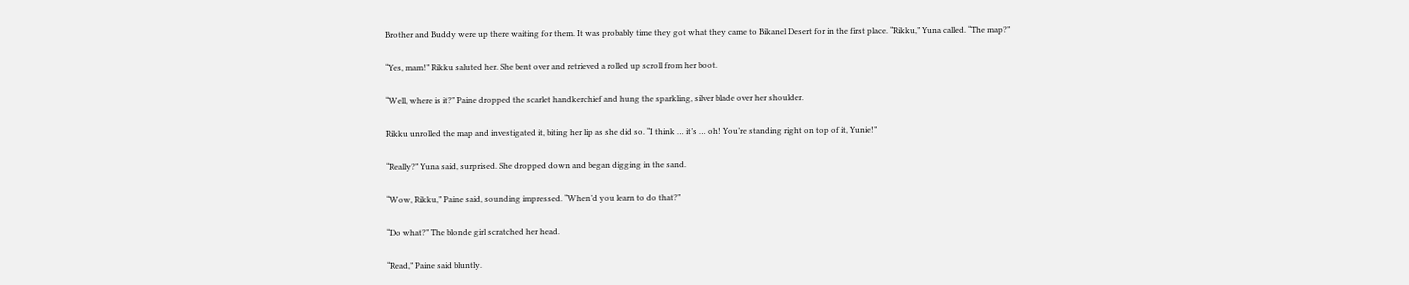Brother and Buddy were up there waiting for them. It was probably time they got what they came to Bikanel Desert for in the first place. “Rikku,” Yuna called. “The map?”

“Yes, mam!” Rikku saluted her. She bent over and retrieved a rolled up scroll from her boot.

“Well, where is it?” Paine dropped the scarlet handkerchief and hung the sparkling, silver blade over her shoulder.

Rikku unrolled the map and investigated it, biting her lip as she did so. “I think … it’s … oh! You’re standing right on top of it, Yunie!”

“Really?” Yuna said, surprised. She dropped down and began digging in the sand.

“Wow, Rikku,” Paine said, sounding impressed. “When’d you learn to do that?”

“Do what?” The blonde girl scratched her head.

“Read,” Paine said bluntly.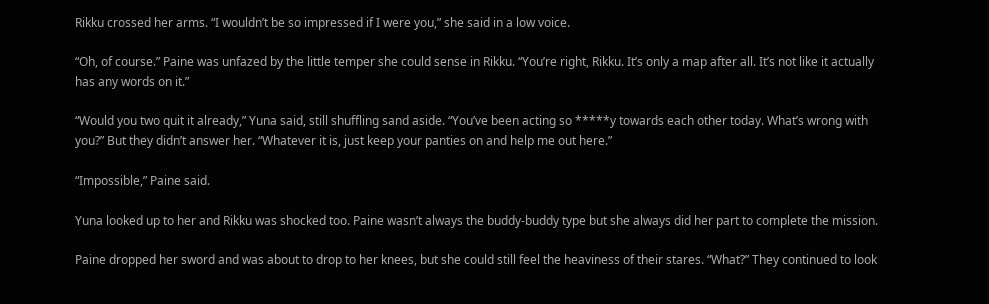Rikku crossed her arms. “I wouldn’t be so impressed if I were you,” she said in a low voice.

“Oh, of course.” Paine was unfazed by the little temper she could sense in Rikku. “You’re right, Rikku. It’s only a map after all. It’s not like it actually has any words on it.”

“Would you two quit it already,” Yuna said, still shuffling sand aside. “You’ve been acting so *****y towards each other today. What’s wrong with you?” But they didn’t answer her. “Whatever it is, just keep your panties on and help me out here.”

“Impossible,” Paine said.

Yuna looked up to her and Rikku was shocked too. Paine wasn’t always the buddy-buddy type but she always did her part to complete the mission.

Paine dropped her sword and was about to drop to her knees, but she could still feel the heaviness of their stares. “What?” They continued to look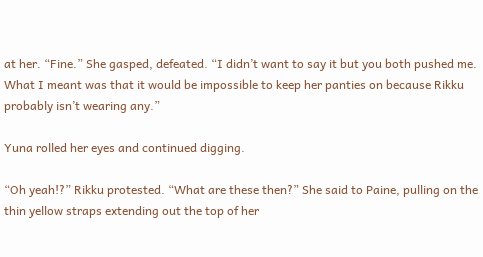at her. “Fine.” She gasped, defeated. “I didn’t want to say it but you both pushed me. What I meant was that it would be impossible to keep her panties on because Rikku probably isn’t wearing any.”

Yuna rolled her eyes and continued digging.

“Oh yeah!?” Rikku protested. “What are these then?” She said to Paine, pulling on the thin yellow straps extending out the top of her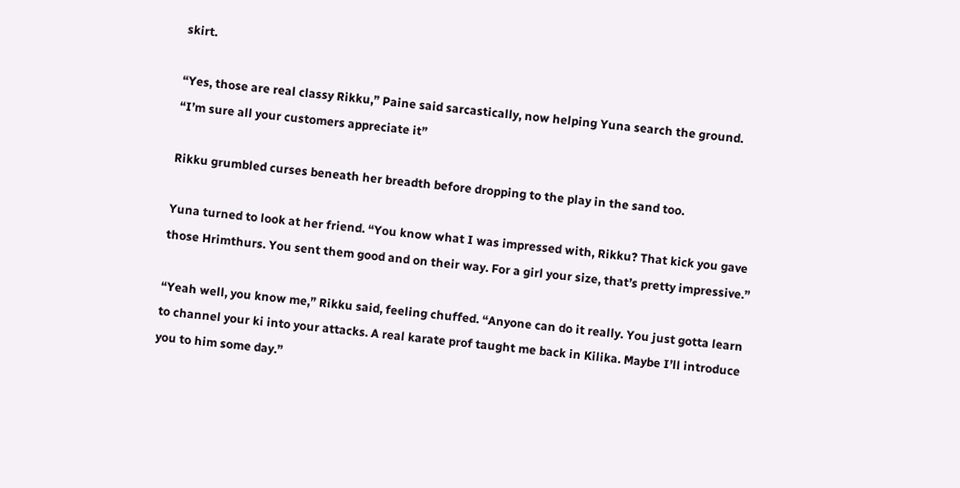skirt.

“Yes, those are real classy Rikku,” Paine said sarcastically, now helping Yuna search the ground. “I’m sure all your customers appreciate it”

Rikku grumbled curses beneath her breadth before dropping to the play in the sand too.

Yuna turned to look at her friend. “You know what I was impressed with, Rikku? That kick you gave those Hrimthurs. You sent them good and on their way. For a girl your size, that’s pretty impressive.”

“Yeah well, you know me,” Rikku said, feeling chuffed. “Anyone can do it really. You just gotta learn to channel your ki into your attacks. A real karate prof taught me back in Kilika. Maybe I’ll introduce you to him some day.”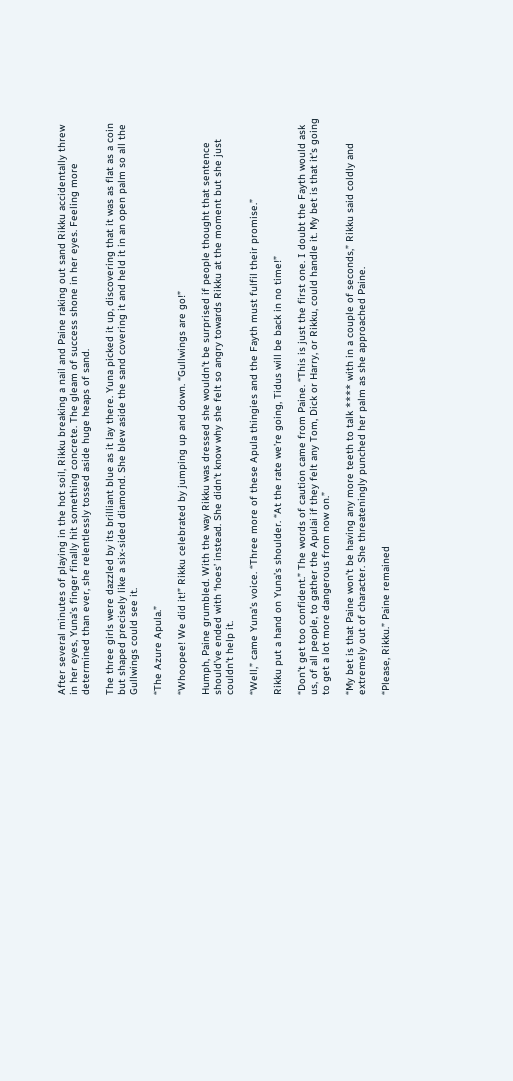After several minutes of playing in the hot soil, Rikku breaking a nail and Paine raking out sand Rikku accidentally threw in her eyes, Yuna’s finger finally hit something concrete. The gleam of success shone in her eyes. Feeling more determined than ever, she relentlessly tossed aside huge heaps of sand.

The three girls were dazzled by its brilliant blue as it lay there. Yuna picked it up, discovering that it was as flat as a coin but shaped precisely like a six-sided diamond. She blew aside the sand covering it and held it in an open palm so all the Gullwings could see it.

“The Azure Apula.”

“Whoopee! We did it!” Rikku celebrated by jumping up and down. “Gullwings are go!”

Humph, Paine grumbled. With the way Rikku was dressed she wouldn’t be surprised if people thought that sentence should’ve ended with ‘hoes’ instead. She didn’t know why she felt so angry towards Rikku at the moment but she just couldn’t help it.

“Well,” came Yuna’s voice. “Three more of these Apula thingies and the Fayth must fulfil their promise.”

Rikku put a hand on Yuna’s shoulder. “At the rate we’re going, Tidus will be back in no time!”

“Don’t get too confident.” The words of caution came from Paine. “This is just the first one. I doubt the Fayth would ask us, of all people, to gather the Apulai if they felt any Tom, Dick or Harry, or Rikku, could handle it. My bet is that it’s going to get a lot more dangerous from now on.”

“My bet is that Paine won’t be having any more teeth to talk **** with in a couple of seconds,” Rikku said coldly and extremely out of character. She threateningly punched her palm as she approached Paine.

“Please, Rikku.” Paine remained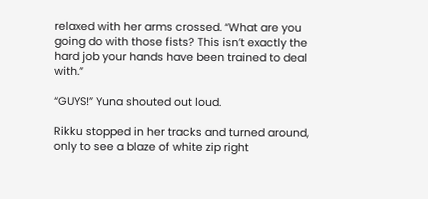relaxed with her arms crossed. “What are you going do with those fists? This isn’t exactly the hard job your hands have been trained to deal with.”

“GUYS!” Yuna shouted out loud.

Rikku stopped in her tracks and turned around, only to see a blaze of white zip right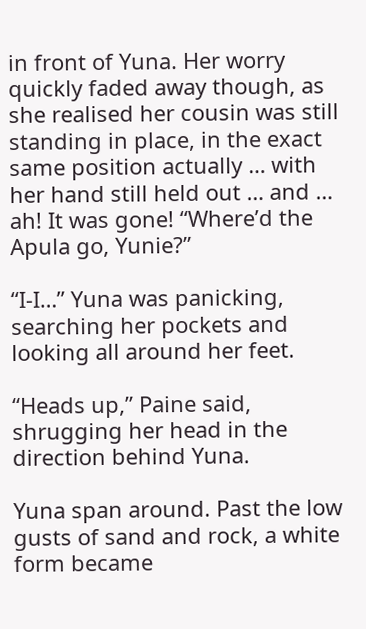in front of Yuna. Her worry quickly faded away though, as she realised her cousin was still standing in place, in the exact same position actually … with her hand still held out … and … ah! It was gone! “Where’d the Apula go, Yunie?”

“I-I…” Yuna was panicking, searching her pockets and looking all around her feet.

“Heads up,” Paine said, shrugging her head in the direction behind Yuna.

Yuna span around. Past the low gusts of sand and rock, a white form became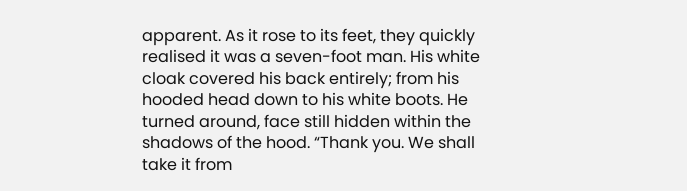apparent. As it rose to its feet, they quickly realised it was a seven-foot man. His white cloak covered his back entirely; from his hooded head down to his white boots. He turned around, face still hidden within the shadows of the hood. “Thank you. We shall take it from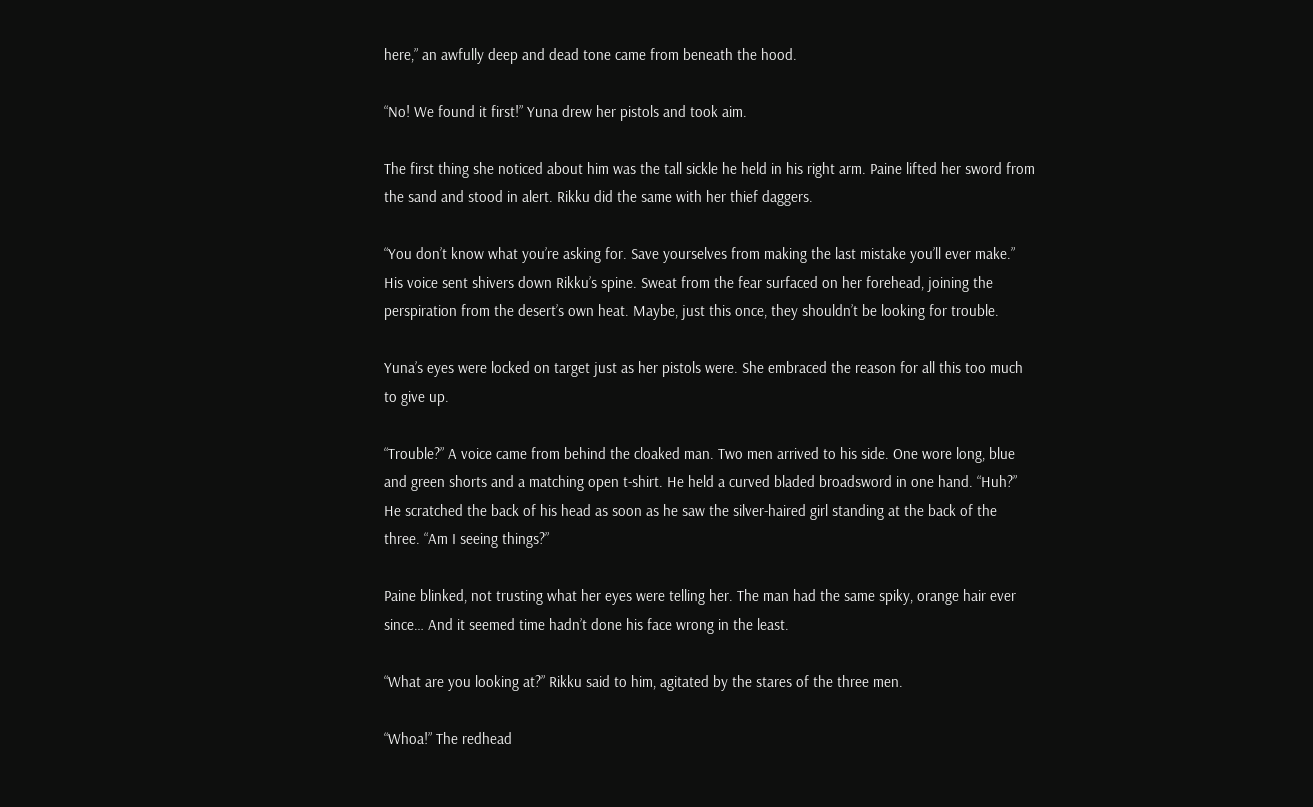here,” an awfully deep and dead tone came from beneath the hood.

“No! We found it first!” Yuna drew her pistols and took aim.

The first thing she noticed about him was the tall sickle he held in his right arm. Paine lifted her sword from the sand and stood in alert. Rikku did the same with her thief daggers.

“You don’t know what you’re asking for. Save yourselves from making the last mistake you’ll ever make.”
His voice sent shivers down Rikku’s spine. Sweat from the fear surfaced on her forehead, joining the perspiration from the desert’s own heat. Maybe, just this once, they shouldn’t be looking for trouble.

Yuna’s eyes were locked on target just as her pistols were. She embraced the reason for all this too much to give up.

“Trouble?” A voice came from behind the cloaked man. Two men arrived to his side. One wore long, blue and green shorts and a matching open t-shirt. He held a curved bladed broadsword in one hand. “Huh?” He scratched the back of his head as soon as he saw the silver-haired girl standing at the back of the three. “Am I seeing things?”

Paine blinked, not trusting what her eyes were telling her. The man had the same spiky, orange hair ever since… And it seemed time hadn’t done his face wrong in the least.

“What are you looking at?” Rikku said to him, agitated by the stares of the three men.

“Whoa!” The redhead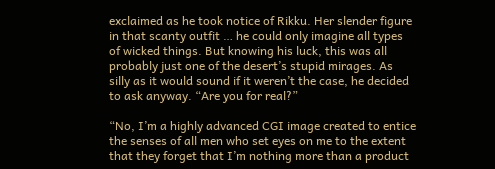exclaimed as he took notice of Rikku. Her slender figure in that scanty outfit … he could only imagine all types of wicked things. But knowing his luck, this was all probably just one of the desert’s stupid mirages. As silly as it would sound if it weren’t the case, he decided to ask anyway. “Are you for real?”

“No, I’m a highly advanced CGI image created to entice the senses of all men who set eyes on me to the extent that they forget that I’m nothing more than a product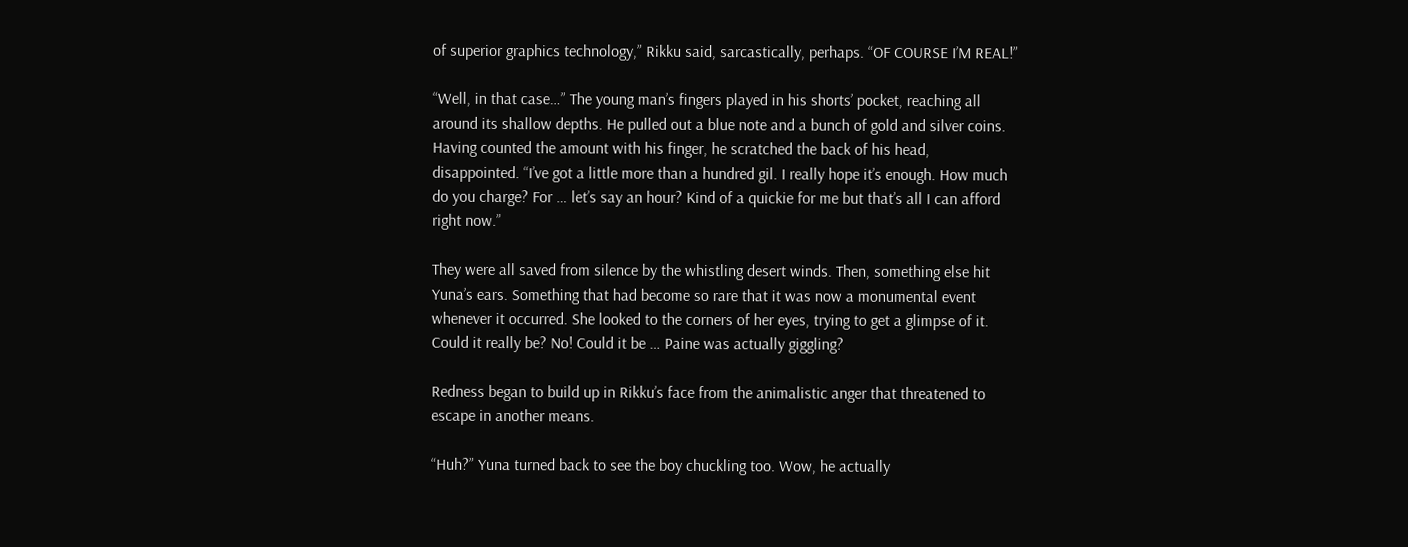of superior graphics technology,” Rikku said, sarcastically, perhaps. “OF COURSE I’M REAL!”

“Well, in that case…” The young man’s fingers played in his shorts’ pocket, reaching all around its shallow depths. He pulled out a blue note and a bunch of gold and silver coins. Having counted the amount with his finger, he scratched the back of his head, disappointed. “I’ve got a little more than a hundred gil. I really hope it’s enough. How much do you charge? For … let’s say an hour? Kind of a quickie for me but that’s all I can afford right now.”

They were all saved from silence by the whistling desert winds. Then, something else hit Yuna’s ears. Something that had become so rare that it was now a monumental event whenever it occurred. She looked to the corners of her eyes, trying to get a glimpse of it. Could it really be? No! Could it be … Paine was actually giggling?

Redness began to build up in Rikku’s face from the animalistic anger that threatened to escape in another means.

“Huh?” Yuna turned back to see the boy chuckling too. Wow, he actually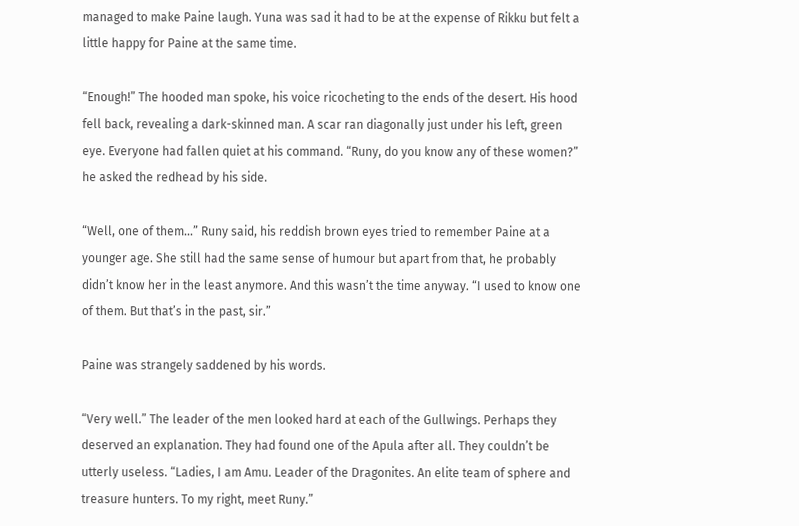managed to make Paine laugh. Yuna was sad it had to be at the expense of Rikku but felt a little happy for Paine at the same time.

“Enough!” The hooded man spoke, his voice ricocheting to the ends of the desert. His hood fell back, revealing a dark-skinned man. A scar ran diagonally just under his left, green eye. Everyone had fallen quiet at his command. “Runy, do you know any of these women?” he asked the redhead by his side.

“Well, one of them…” Runy said, his reddish brown eyes tried to remember Paine at a younger age. She still had the same sense of humour but apart from that, he probably didn’t know her in the least anymore. And this wasn’t the time anyway. “I used to know one of them. But that’s in the past, sir.”

Paine was strangely saddened by his words.

“Very well.” The leader of the men looked hard at each of the Gullwings. Perhaps they deserved an explanation. They had found one of the Apula after all. They couldn’t be utterly useless. “Ladies, I am Amu. Leader of the Dragonites. An elite team of sphere and treasure hunters. To my right, meet Runy.”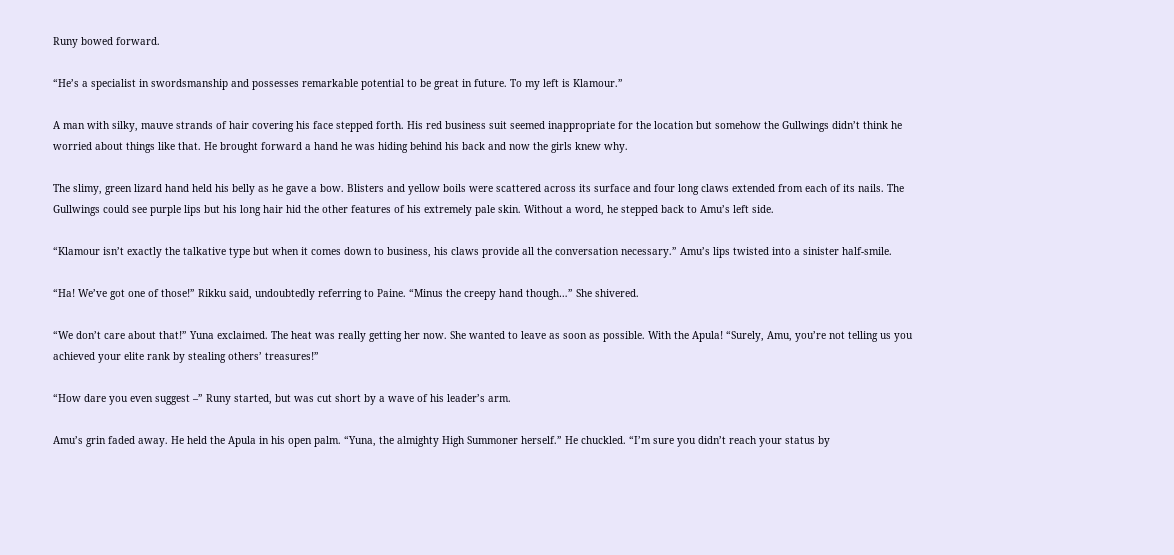Runy bowed forward.

“He’s a specialist in swordsmanship and possesses remarkable potential to be great in future. To my left is Klamour.”

A man with silky, mauve strands of hair covering his face stepped forth. His red business suit seemed inappropriate for the location but somehow the Gullwings didn’t think he worried about things like that. He brought forward a hand he was hiding behind his back and now the girls knew why.

The slimy, green lizard hand held his belly as he gave a bow. Blisters and yellow boils were scattered across its surface and four long claws extended from each of its nails. The Gullwings could see purple lips but his long hair hid the other features of his extremely pale skin. Without a word, he stepped back to Amu’s left side.

“Klamour isn’t exactly the talkative type but when it comes down to business, his claws provide all the conversation necessary.” Amu’s lips twisted into a sinister half-smile.

“Ha! We’ve got one of those!” Rikku said, undoubtedly referring to Paine. “Minus the creepy hand though…” She shivered.

“We don’t care about that!” Yuna exclaimed. The heat was really getting her now. She wanted to leave as soon as possible. With the Apula! “Surely, Amu, you’re not telling us you achieved your elite rank by stealing others’ treasures!”

“How dare you even suggest –” Runy started, but was cut short by a wave of his leader’s arm.

Amu’s grin faded away. He held the Apula in his open palm. “Yuna, the almighty High Summoner herself.” He chuckled. “I’m sure you didn’t reach your status by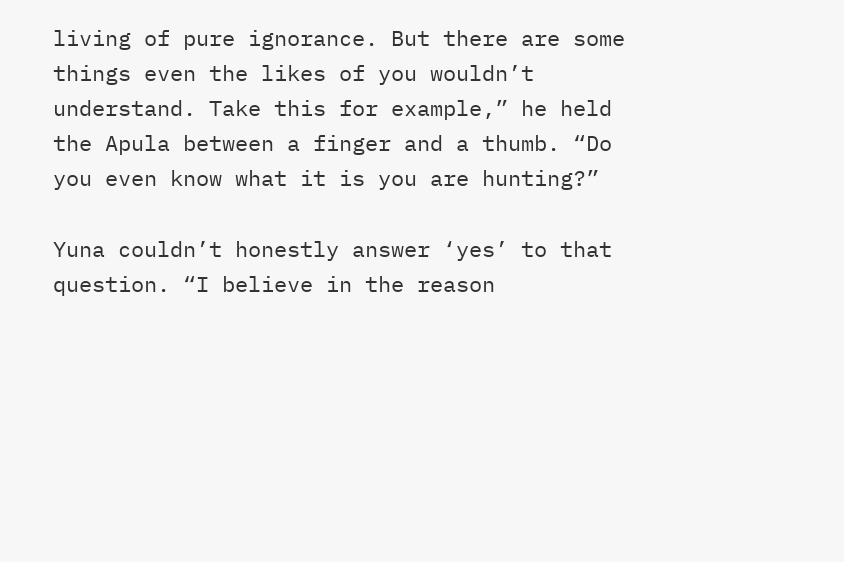living of pure ignorance. But there are some things even the likes of you wouldn’t understand. Take this for example,” he held the Apula between a finger and a thumb. “Do you even know what it is you are hunting?”

Yuna couldn’t honestly answer ‘yes’ to that question. “I believe in the reason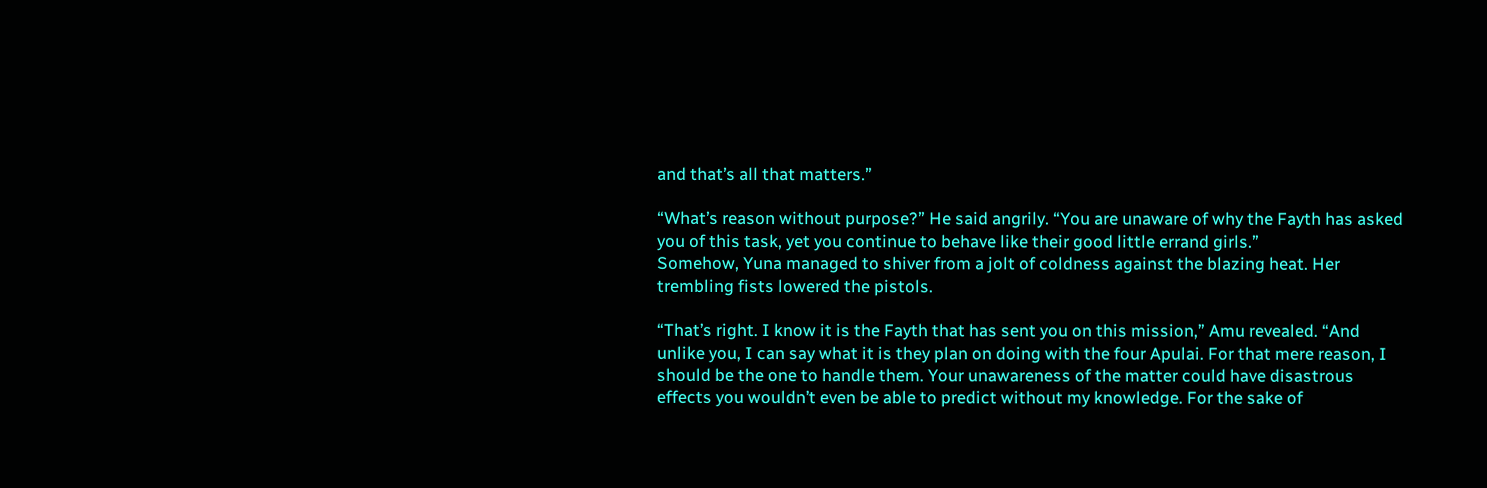and that’s all that matters.”

“What’s reason without purpose?” He said angrily. “You are unaware of why the Fayth has asked you of this task, yet you continue to behave like their good little errand girls.”
Somehow, Yuna managed to shiver from a jolt of coldness against the blazing heat. Her trembling fists lowered the pistols.

“That’s right. I know it is the Fayth that has sent you on this mission,” Amu revealed. “And unlike you, I can say what it is they plan on doing with the four Apulai. For that mere reason, I should be the one to handle them. Your unawareness of the matter could have disastrous effects you wouldn’t even be able to predict without my knowledge. For the sake of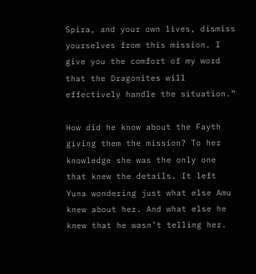Spira, and your own lives, dismiss yourselves from this mission. I give you the comfort of my word that the Dragonites will effectively handle the situation.”

How did he know about the Fayth giving them the mission? To her knowledge she was the only one that knew the details. It left Yuna wondering just what else Amu knew about her. And what else he knew that he wasn’t telling her.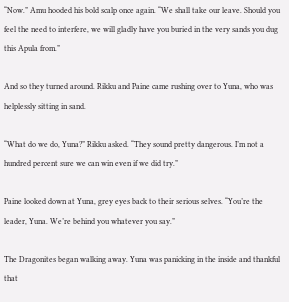“Now.” Amu hooded his bold scalp once again. “We shall take our leave. Should you feel the need to interfere, we will gladly have you buried in the very sands you dug this Apula from.”

And so they turned around. Rikku and Paine came rushing over to Yuna, who was helplessly sitting in sand.

“What do we do, Yuna?” Rikku asked. “They sound pretty dangerous. I’m not a hundred percent sure we can win even if we did try.”

Paine looked down at Yuna, grey eyes back to their serious selves. “You’re the leader, Yuna. We’re behind you whatever you say.”

The Dragonites began walking away. Yuna was panicking in the inside and thankful that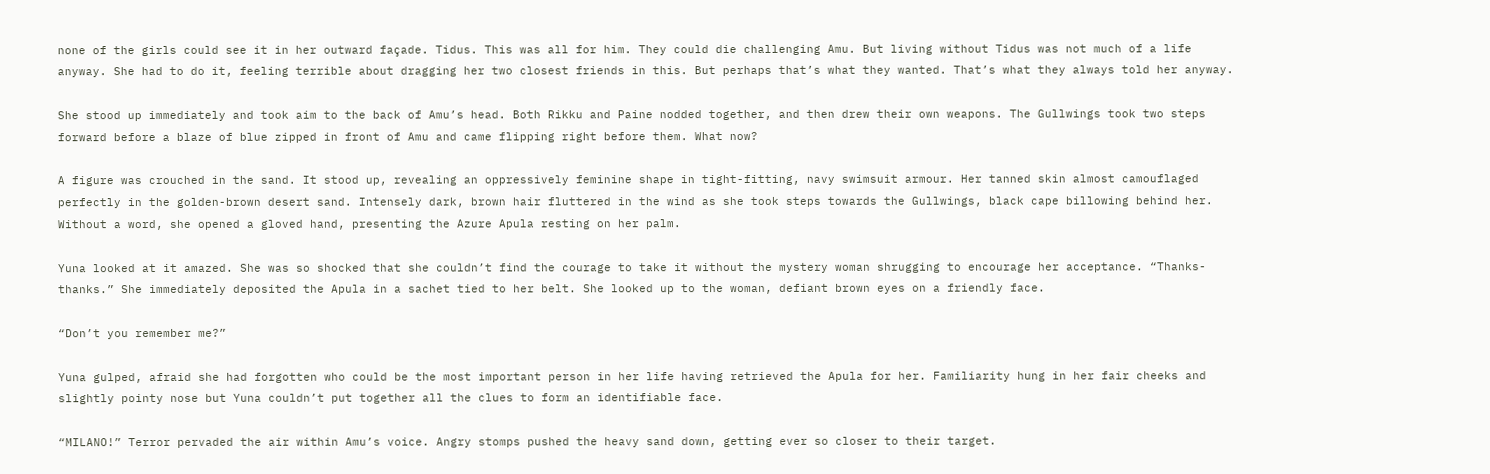none of the girls could see it in her outward façade. Tidus. This was all for him. They could die challenging Amu. But living without Tidus was not much of a life anyway. She had to do it, feeling terrible about dragging her two closest friends in this. But perhaps that’s what they wanted. That’s what they always told her anyway.

She stood up immediately and took aim to the back of Amu’s head. Both Rikku and Paine nodded together, and then drew their own weapons. The Gullwings took two steps forward before a blaze of blue zipped in front of Amu and came flipping right before them. What now?

A figure was crouched in the sand. It stood up, revealing an oppressively feminine shape in tight-fitting, navy swimsuit armour. Her tanned skin almost camouflaged perfectly in the golden-brown desert sand. Intensely dark, brown hair fluttered in the wind as she took steps towards the Gullwings, black cape billowing behind her. Without a word, she opened a gloved hand, presenting the Azure Apula resting on her palm.

Yuna looked at it amazed. She was so shocked that she couldn’t find the courage to take it without the mystery woman shrugging to encourage her acceptance. “Thanks-thanks.” She immediately deposited the Apula in a sachet tied to her belt. She looked up to the woman, defiant brown eyes on a friendly face.

“Don’t you remember me?”

Yuna gulped, afraid she had forgotten who could be the most important person in her life having retrieved the Apula for her. Familiarity hung in her fair cheeks and slightly pointy nose but Yuna couldn’t put together all the clues to form an identifiable face.

“MILANO!” Terror pervaded the air within Amu’s voice. Angry stomps pushed the heavy sand down, getting ever so closer to their target.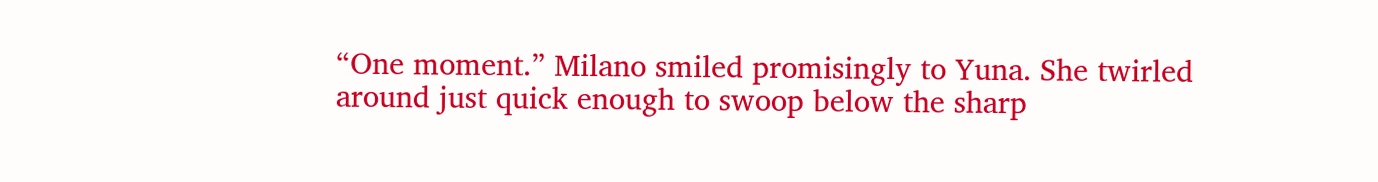“One moment.” Milano smiled promisingly to Yuna. She twirled around just quick enough to swoop below the sharp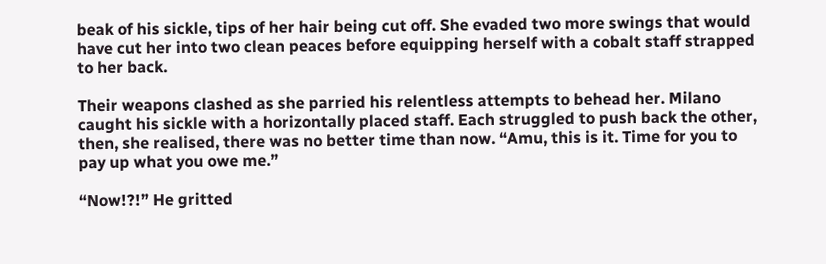beak of his sickle, tips of her hair being cut off. She evaded two more swings that would have cut her into two clean peaces before equipping herself with a cobalt staff strapped to her back.

Their weapons clashed as she parried his relentless attempts to behead her. Milano caught his sickle with a horizontally placed staff. Each struggled to push back the other, then, she realised, there was no better time than now. “Amu, this is it. Time for you to pay up what you owe me.”

“Now!?!” He gritted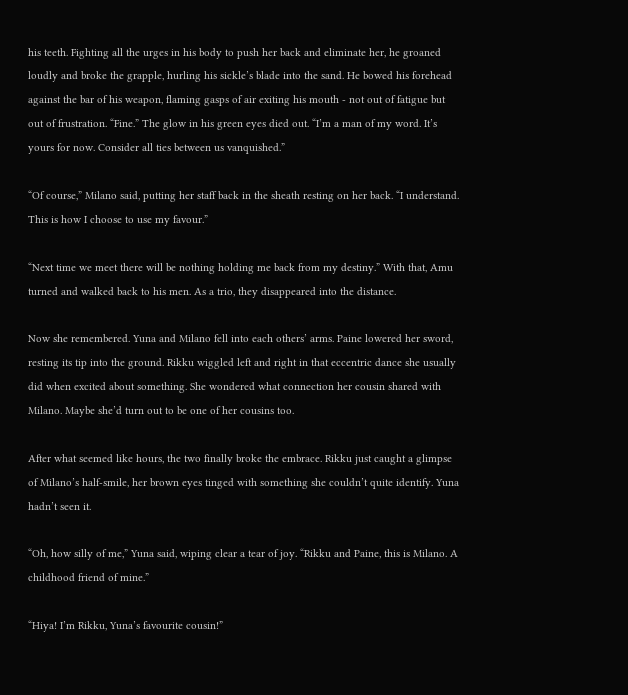his teeth. Fighting all the urges in his body to push her back and eliminate her, he groaned loudly and broke the grapple, hurling his sickle’s blade into the sand. He bowed his forehead against the bar of his weapon, flaming gasps of air exiting his mouth - not out of fatigue but out of frustration. “Fine.” The glow in his green eyes died out. “I’m a man of my word. It’s yours for now. Consider all ties between us vanquished.”

“Of course,” Milano said, putting her staff back in the sheath resting on her back. “I understand. This is how I choose to use my favour.”

“Next time we meet there will be nothing holding me back from my destiny.” With that, Amu turned and walked back to his men. As a trio, they disappeared into the distance.

Now she remembered. Yuna and Milano fell into each others’ arms. Paine lowered her sword, resting its tip into the ground. Rikku wiggled left and right in that eccentric dance she usually did when excited about something. She wondered what connection her cousin shared with Milano. Maybe she’d turn out to be one of her cousins too.

After what seemed like hours, the two finally broke the embrace. Rikku just caught a glimpse of Milano’s half-smile, her brown eyes tinged with something she couldn’t quite identify. Yuna hadn’t seen it.

“Oh, how silly of me,” Yuna said, wiping clear a tear of joy. “Rikku and Paine, this is Milano. A childhood friend of mine.”

“Hiya! I’m Rikku, Yuna’s favourite cousin!”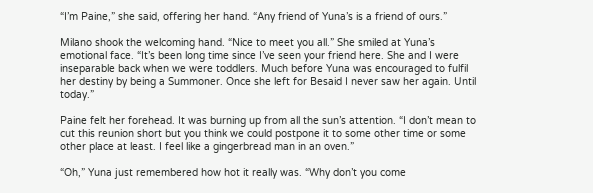“I’m Paine,” she said, offering her hand. “Any friend of Yuna’s is a friend of ours.”

Milano shook the welcoming hand. “Nice to meet you all.” She smiled at Yuna’s emotional face. “It’s been long time since I’ve seen your friend here. She and I were inseparable back when we were toddlers. Much before Yuna was encouraged to fulfil her destiny by being a Summoner. Once she left for Besaid I never saw her again. Until today.”

Paine felt her forehead. It was burning up from all the sun’s attention. “I don’t mean to cut this reunion short but you think we could postpone it to some other time or some other place at least. I feel like a gingerbread man in an oven.”

“Oh,” Yuna just remembered how hot it really was. “Why don’t you come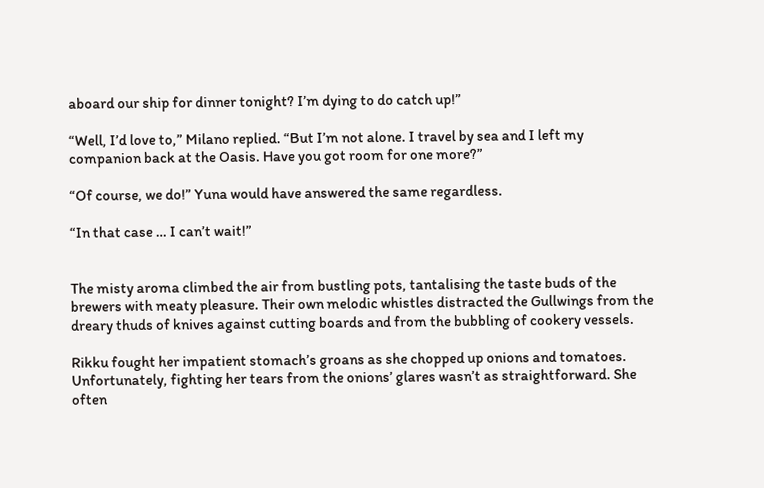aboard our ship for dinner tonight? I’m dying to do catch up!”

“Well, I’d love to,” Milano replied. “But I’m not alone. I travel by sea and I left my companion back at the Oasis. Have you got room for one more?”

“Of course, we do!” Yuna would have answered the same regardless.

“In that case … I can’t wait!”


The misty aroma climbed the air from bustling pots, tantalising the taste buds of the brewers with meaty pleasure. Their own melodic whistles distracted the Gullwings from the dreary thuds of knives against cutting boards and from the bubbling of cookery vessels.

Rikku fought her impatient stomach’s groans as she chopped up onions and tomatoes. Unfortunately, fighting her tears from the onions’ glares wasn’t as straightforward. She often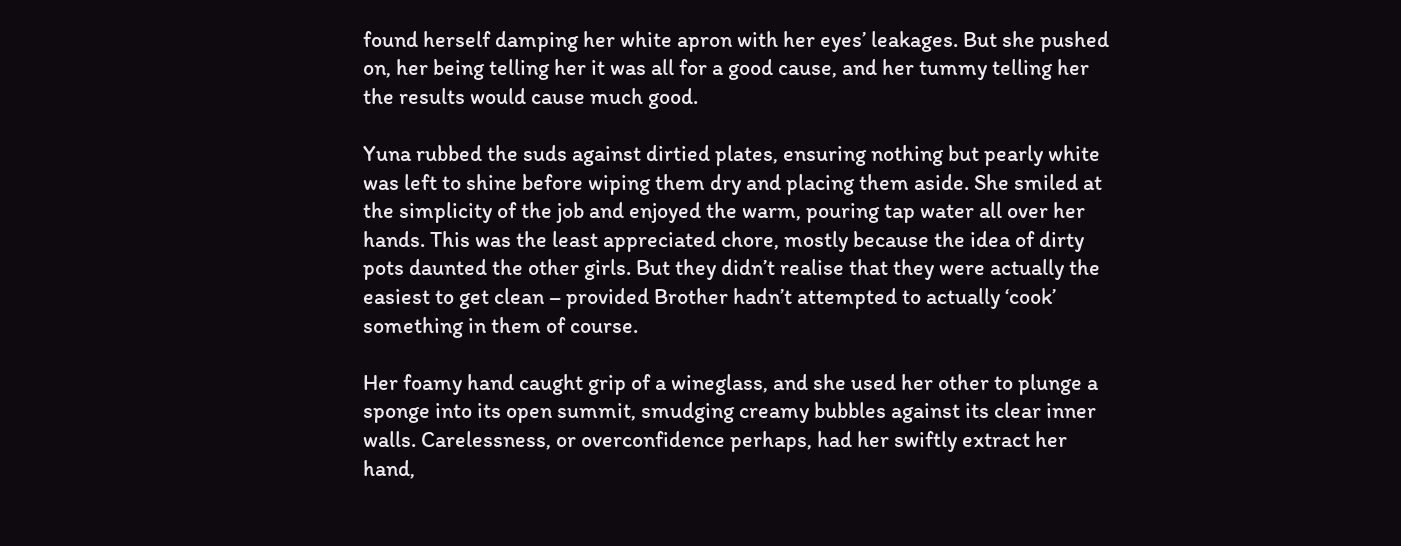found herself damping her white apron with her eyes’ leakages. But she pushed on, her being telling her it was all for a good cause, and her tummy telling her the results would cause much good.

Yuna rubbed the suds against dirtied plates, ensuring nothing but pearly white was left to shine before wiping them dry and placing them aside. She smiled at the simplicity of the job and enjoyed the warm, pouring tap water all over her hands. This was the least appreciated chore, mostly because the idea of dirty pots daunted the other girls. But they didn’t realise that they were actually the easiest to get clean – provided Brother hadn’t attempted to actually ‘cook’ something in them of course.

Her foamy hand caught grip of a wineglass, and she used her other to plunge a sponge into its open summit, smudging creamy bubbles against its clear inner walls. Carelessness, or overconfidence perhaps, had her swiftly extract her hand,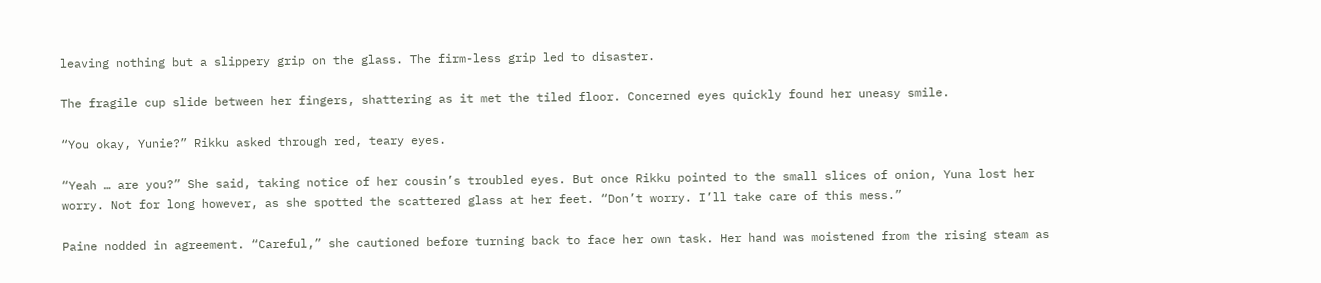leaving nothing but a slippery grip on the glass. The firm-less grip led to disaster.

The fragile cup slide between her fingers, shattering as it met the tiled floor. Concerned eyes quickly found her uneasy smile.

“You okay, Yunie?” Rikku asked through red, teary eyes.

“Yeah … are you?” She said, taking notice of her cousin’s troubled eyes. But once Rikku pointed to the small slices of onion, Yuna lost her worry. Not for long however, as she spotted the scattered glass at her feet. “Don’t worry. I’ll take care of this mess.”

Paine nodded in agreement. “Careful,” she cautioned before turning back to face her own task. Her hand was moistened from the rising steam as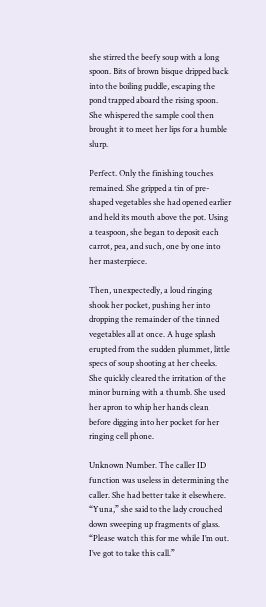she stirred the beefy soup with a long spoon. Bits of brown bisque dripped back into the boiling puddle, escaping the pond trapped aboard the rising spoon. She whispered the sample cool then brought it to meet her lips for a humble slurp.

Perfect. Only the finishing touches remained. She gripped a tin of pre-shaped vegetables she had opened earlier and held its mouth above the pot. Using a teaspoon, she began to deposit each carrot, pea, and such, one by one into her masterpiece.

Then, unexpectedly, a loud ringing shook her pocket, pushing her into dropping the remainder of the tinned vegetables all at once. A huge splash erupted from the sudden plummet, little specs of soup shooting at her cheeks. She quickly cleared the irritation of the minor burning with a thumb. She used her apron to whip her hands clean before digging into her pocket for her ringing cell phone.

Unknown Number. The caller ID function was useless in determining the caller. She had better take it elsewhere. “Yuna,” she said to the lady crouched down sweeping up fragments of glass. “Please watch this for me while I’m out. I’ve got to take this call.”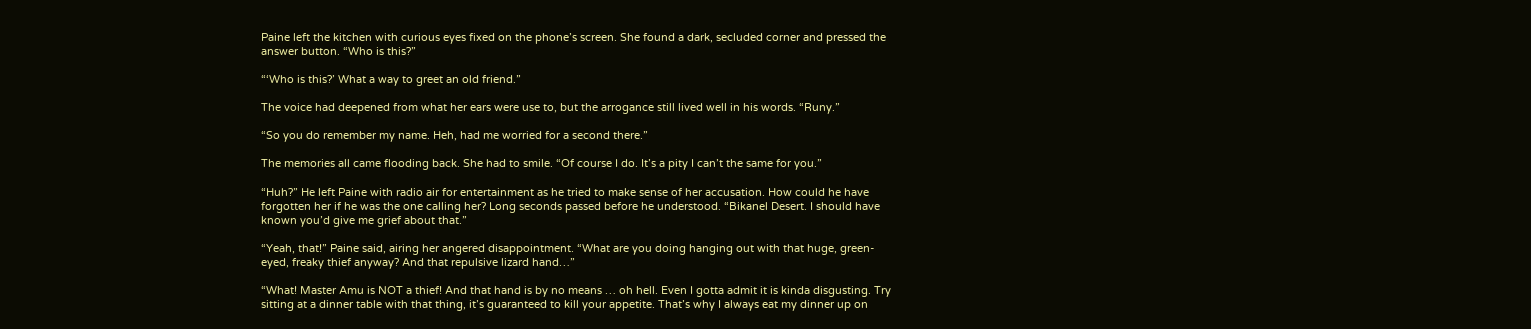Paine left the kitchen with curious eyes fixed on the phone’s screen. She found a dark, secluded corner and pressed the answer button. “Who is this?”

“‘Who is this?’ What a way to greet an old friend.”

The voice had deepened from what her ears were use to, but the arrogance still lived well in his words. “Runy.”

“So you do remember my name. Heh, had me worried for a second there.”

The memories all came flooding back. She had to smile. “Of course I do. It’s a pity I can’t the same for you.”

“Huh?” He left Paine with radio air for entertainment as he tried to make sense of her accusation. How could he have forgotten her if he was the one calling her? Long seconds passed before he understood. “Bikanel Desert. I should have known you’d give me grief about that.”

“Yeah, that!” Paine said, airing her angered disappointment. “What are you doing hanging out with that huge, green-eyed, freaky thief anyway? And that repulsive lizard hand…”

“What! Master Amu is NOT a thief! And that hand is by no means … oh hell. Even I gotta admit it is kinda disgusting. Try sitting at a dinner table with that thing, it’s guaranteed to kill your appetite. That’s why I always eat my dinner up on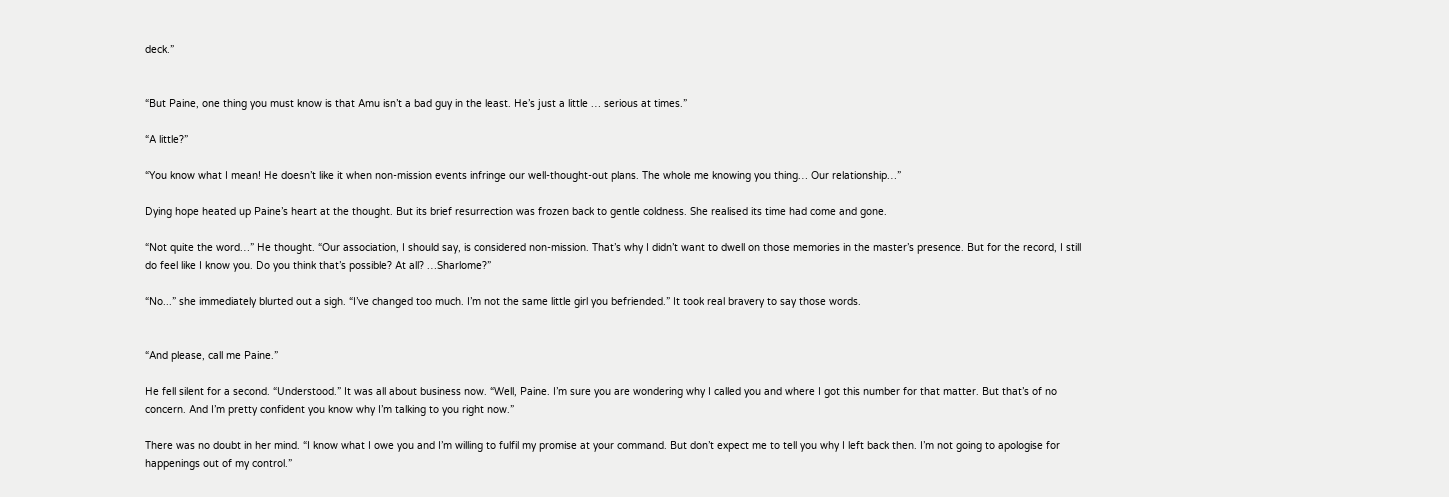deck.”


“But Paine, one thing you must know is that Amu isn’t a bad guy in the least. He’s just a little … serious at times.”

“A little?”

“You know what I mean! He doesn’t like it when non-mission events infringe our well-thought-out plans. The whole me knowing you thing… Our relationship…”

Dying hope heated up Paine’s heart at the thought. But its brief resurrection was frozen back to gentle coldness. She realised its time had come and gone.

“Not quite the word…” He thought. “Our association, I should say, is considered non-mission. That’s why I didn’t want to dwell on those memories in the master’s presence. But for the record, I still do feel like I know you. Do you think that’s possible? At all? …Sharlome?”

“No...” she immediately blurted out a sigh. “I’ve changed too much. I’m not the same little girl you befriended.” It took real bravery to say those words.


“And please, call me Paine.”

He fell silent for a second. “Understood.” It was all about business now. “Well, Paine. I’m sure you are wondering why I called you and where I got this number for that matter. But that’s of no concern. And I’m pretty confident you know why I’m talking to you right now.”

There was no doubt in her mind. “I know what I owe you and I’m willing to fulfil my promise at your command. But don’t expect me to tell you why I left back then. I’m not going to apologise for happenings out of my control.”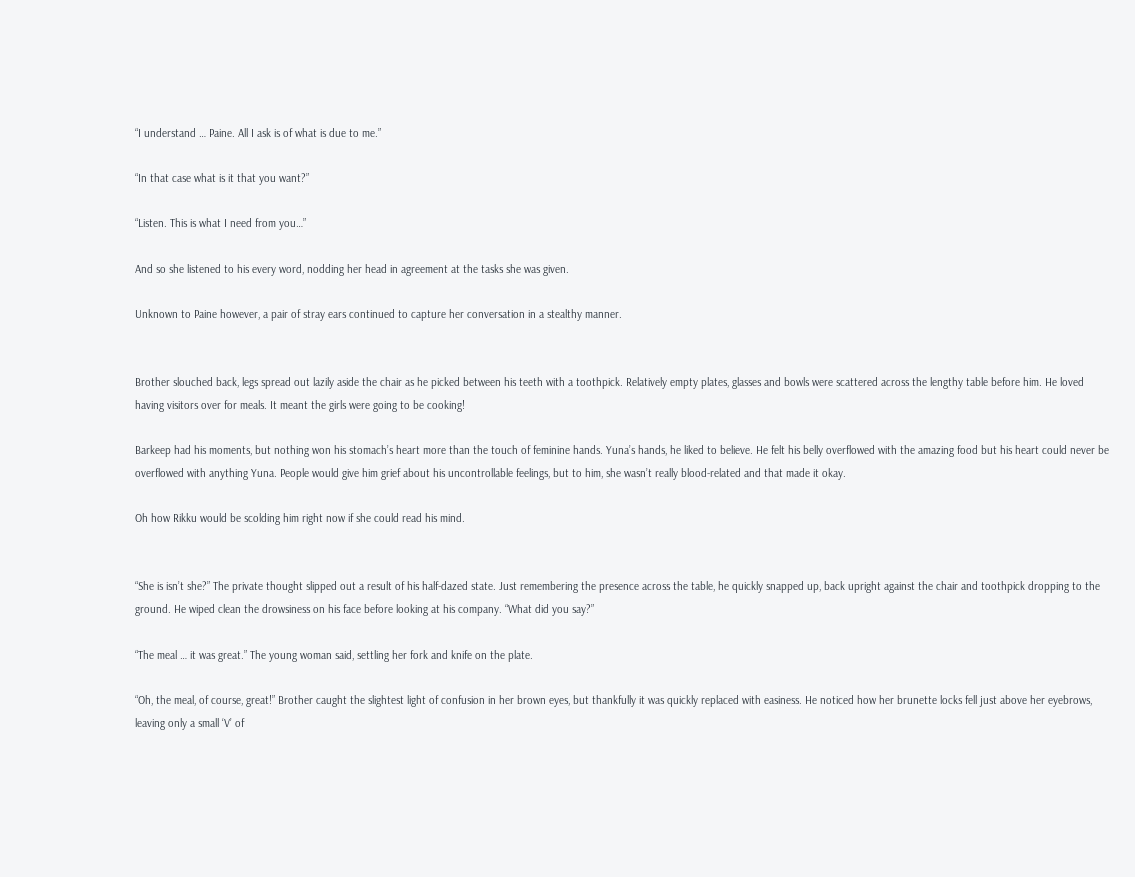“I understand … Paine. All I ask is of what is due to me.”

“In that case what is it that you want?”

“Listen. This is what I need from you…”

And so she listened to his every word, nodding her head in agreement at the tasks she was given.

Unknown to Paine however, a pair of stray ears continued to capture her conversation in a stealthy manner.


Brother slouched back, legs spread out lazily aside the chair as he picked between his teeth with a toothpick. Relatively empty plates, glasses and bowls were scattered across the lengthy table before him. He loved having visitors over for meals. It meant the girls were going to be cooking!

Barkeep had his moments, but nothing won his stomach’s heart more than the touch of feminine hands. Yuna’s hands, he liked to believe. He felt his belly overflowed with the amazing food but his heart could never be overflowed with anything Yuna. People would give him grief about his uncontrollable feelings, but to him, she wasn’t really blood-related and that made it okay.

Oh how Rikku would be scolding him right now if she could read his mind.


“She is isn’t she?” The private thought slipped out a result of his half-dazed state. Just remembering the presence across the table, he quickly snapped up, back upright against the chair and toothpick dropping to the ground. He wiped clean the drowsiness on his face before looking at his company. “What did you say?”

“The meal … it was great.” The young woman said, settling her fork and knife on the plate.

“Oh, the meal, of course, great!” Brother caught the slightest light of confusion in her brown eyes, but thankfully it was quickly replaced with easiness. He noticed how her brunette locks fell just above her eyebrows, leaving only a small ‘V’ of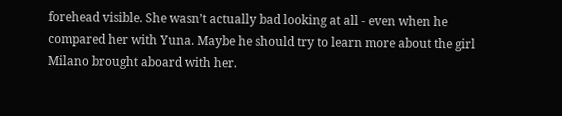forehead visible. She wasn’t actually bad looking at all - even when he compared her with Yuna. Maybe he should try to learn more about the girl Milano brought aboard with her.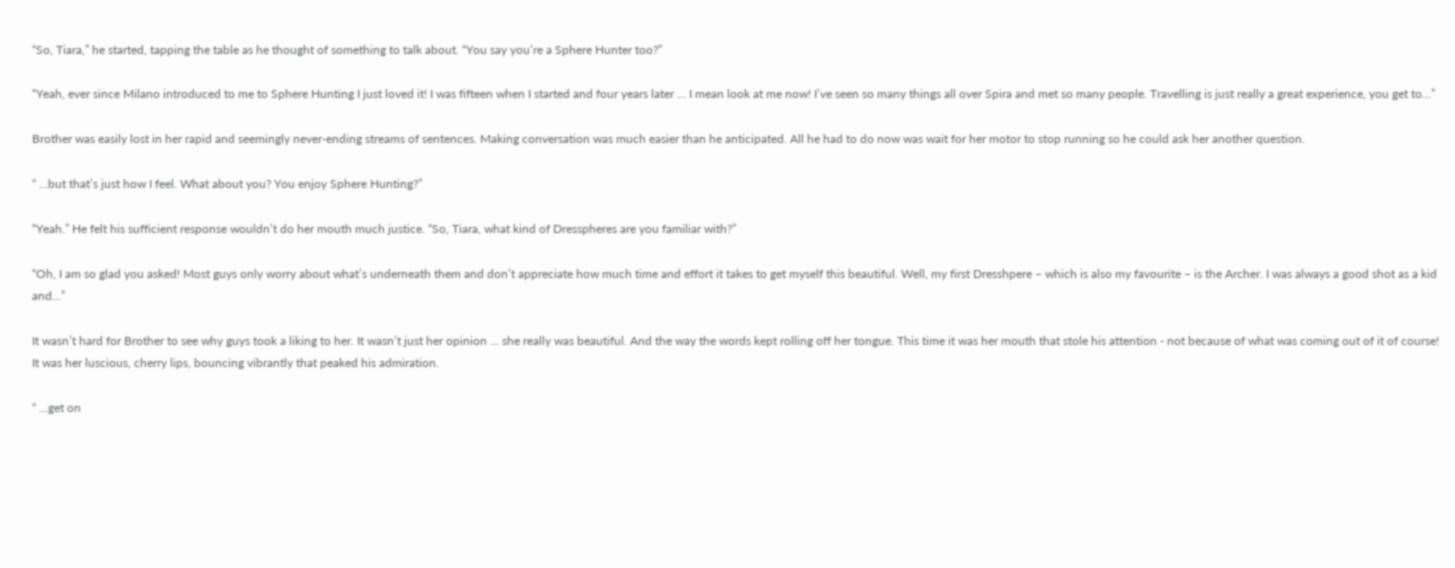“So, Tiara,” he started, tapping the table as he thought of something to talk about. “You say you’re a Sphere Hunter too?”

“Yeah, ever since Milano introduced to me to Sphere Hunting I just loved it! I was fifteen when I started and four years later … I mean look at me now! I’ve seen so many things all over Spira and met so many people. Travelling is just really a great experience, you get to…”

Brother was easily lost in her rapid and seemingly never-ending streams of sentences. Making conversation was much easier than he anticipated. All he had to do now was wait for her motor to stop running so he could ask her another question.

“ …but that’s just how I feel. What about you? You enjoy Sphere Hunting?”

“Yeah.” He felt his sufficient response wouldn’t do her mouth much justice. “So, Tiara, what kind of Dresspheres are you familiar with?”

“Oh, I am so glad you asked! Most guys only worry about what’s underneath them and don’t appreciate how much time and effort it takes to get myself this beautiful. Well, my first Dresshpere – which is also my favourite – is the Archer. I was always a good shot as a kid and…”

It wasn’t hard for Brother to see why guys took a liking to her. It wasn’t just her opinion … she really was beautiful. And the way the words kept rolling off her tongue. This time it was her mouth that stole his attention - not because of what was coming out of it of course! It was her luscious, cherry lips, bouncing vibrantly that peaked his admiration.

“ …get on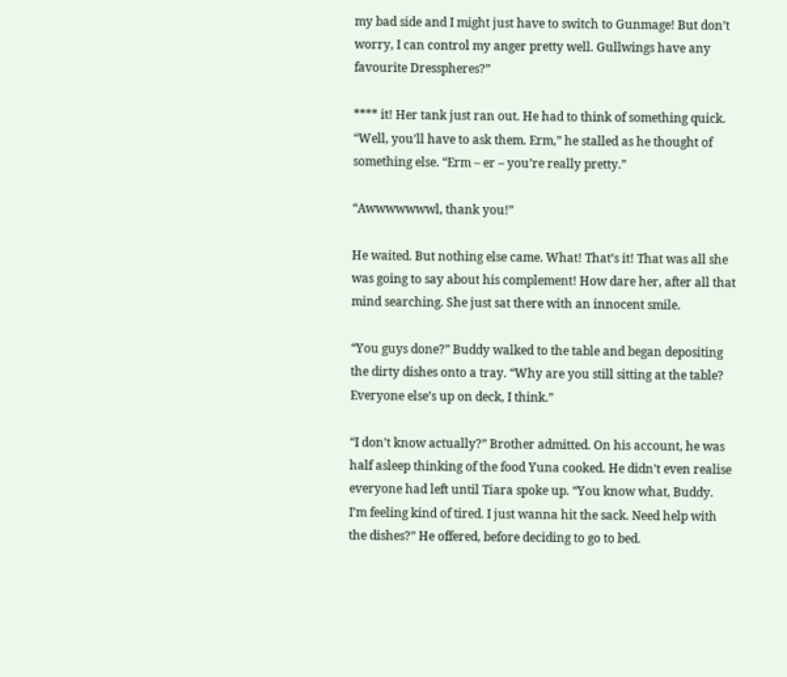my bad side and I might just have to switch to Gunmage! But don’t worry, I can control my anger pretty well. Gullwings have any favourite Dresspheres?”

**** it! Her tank just ran out. He had to think of something quick. “Well, you’ll have to ask them. Erm,” he stalled as he thought of something else. “Erm – er – you’re really pretty.”

“Awwwwwwwl, thank you!”

He waited. But nothing else came. What! That’s it! That was all she was going to say about his complement! How dare her, after all that mind searching. She just sat there with an innocent smile.

“You guys done?” Buddy walked to the table and began depositing the dirty dishes onto a tray. “Why are you still sitting at the table? Everyone else’s up on deck, I think.”

“I don’t know actually?” Brother admitted. On his account, he was half asleep thinking of the food Yuna cooked. He didn’t even realise everyone had left until Tiara spoke up. “You know what, Buddy. I’m feeling kind of tired. I just wanna hit the sack. Need help with the dishes?” He offered, before deciding to go to bed.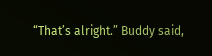“That’s alright.” Buddy said,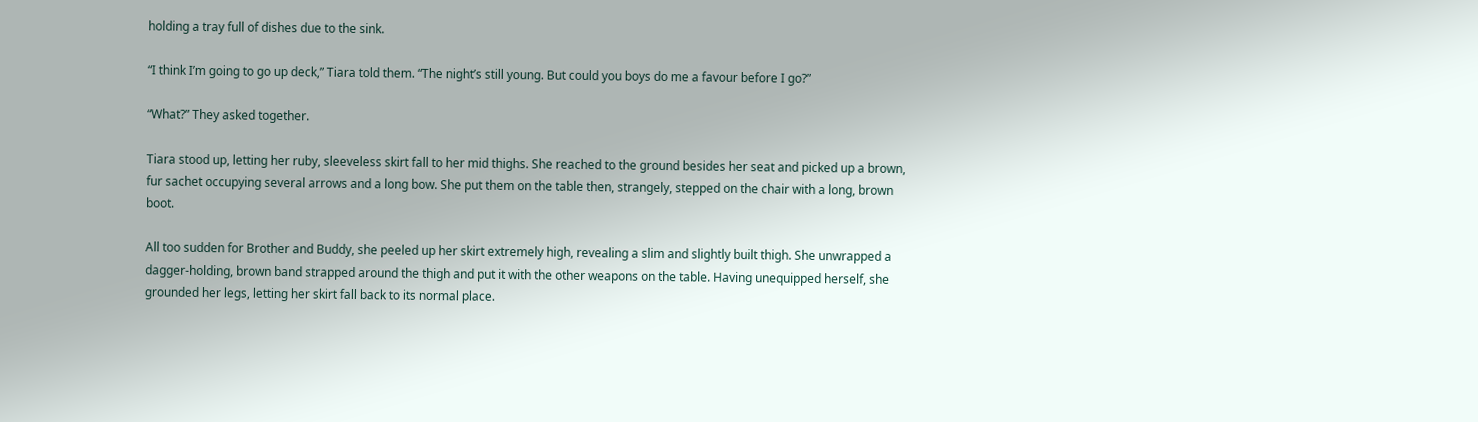holding a tray full of dishes due to the sink.

“I think I’m going to go up deck,” Tiara told them. “The night’s still young. But could you boys do me a favour before I go?”

“What?” They asked together.

Tiara stood up, letting her ruby, sleeveless skirt fall to her mid thighs. She reached to the ground besides her seat and picked up a brown, fur sachet occupying several arrows and a long bow. She put them on the table then, strangely, stepped on the chair with a long, brown boot.

All too sudden for Brother and Buddy, she peeled up her skirt extremely high, revealing a slim and slightly built thigh. She unwrapped a dagger-holding, brown band strapped around the thigh and put it with the other weapons on the table. Having unequipped herself, she grounded her legs, letting her skirt fall back to its normal place.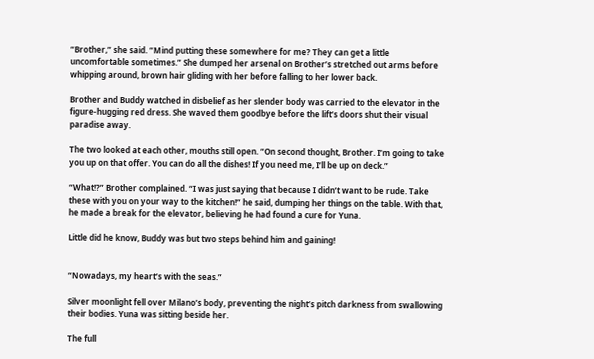“Brother,” she said. “Mind putting these somewhere for me? They can get a little uncomfortable sometimes.” She dumped her arsenal on Brother’s stretched out arms before whipping around, brown hair gliding with her before falling to her lower back.

Brother and Buddy watched in disbelief as her slender body was carried to the elevator in the figure-hugging red dress. She waved them goodbye before the lift’s doors shut their visual paradise away.

The two looked at each other, mouths still open. “On second thought, Brother. I’m going to take you up on that offer. You can do all the dishes! If you need me, I’ll be up on deck.”

“What!?” Brother complained. “I was just saying that because I didn’t want to be rude. Take these with you on your way to the kitchen!” he said, dumping her things on the table. With that, he made a break for the elevator, believing he had found a cure for Yuna.

Little did he know, Buddy was but two steps behind him and gaining!


“Nowadays, my heart’s with the seas.”

Silver moonlight fell over Milano’s body, preventing the night’s pitch darkness from swallowing their bodies. Yuna was sitting beside her.

The full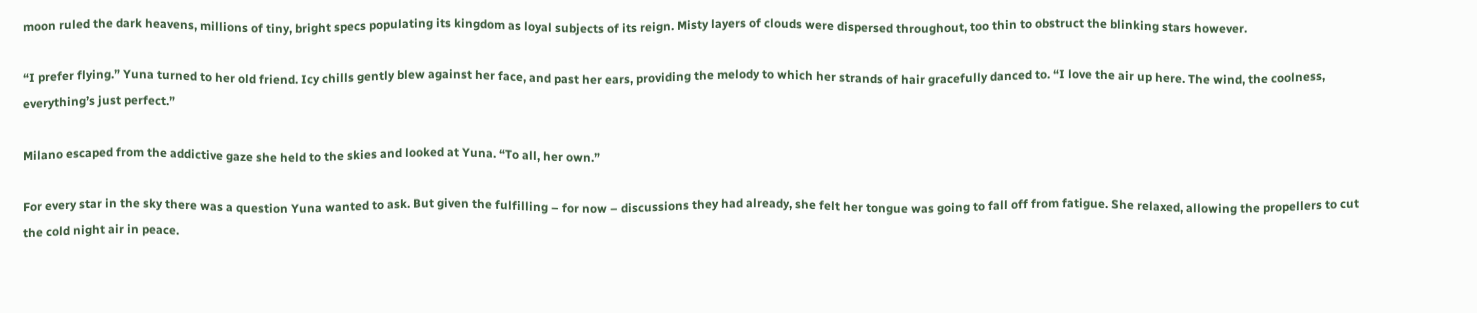moon ruled the dark heavens, millions of tiny, bright specs populating its kingdom as loyal subjects of its reign. Misty layers of clouds were dispersed throughout, too thin to obstruct the blinking stars however.

“I prefer flying.” Yuna turned to her old friend. Icy chills gently blew against her face, and past her ears, providing the melody to which her strands of hair gracefully danced to. “I love the air up here. The wind, the coolness, everything’s just perfect.”

Milano escaped from the addictive gaze she held to the skies and looked at Yuna. “To all, her own.”

For every star in the sky there was a question Yuna wanted to ask. But given the fulfilling – for now – discussions they had already, she felt her tongue was going to fall off from fatigue. She relaxed, allowing the propellers to cut the cold night air in peace.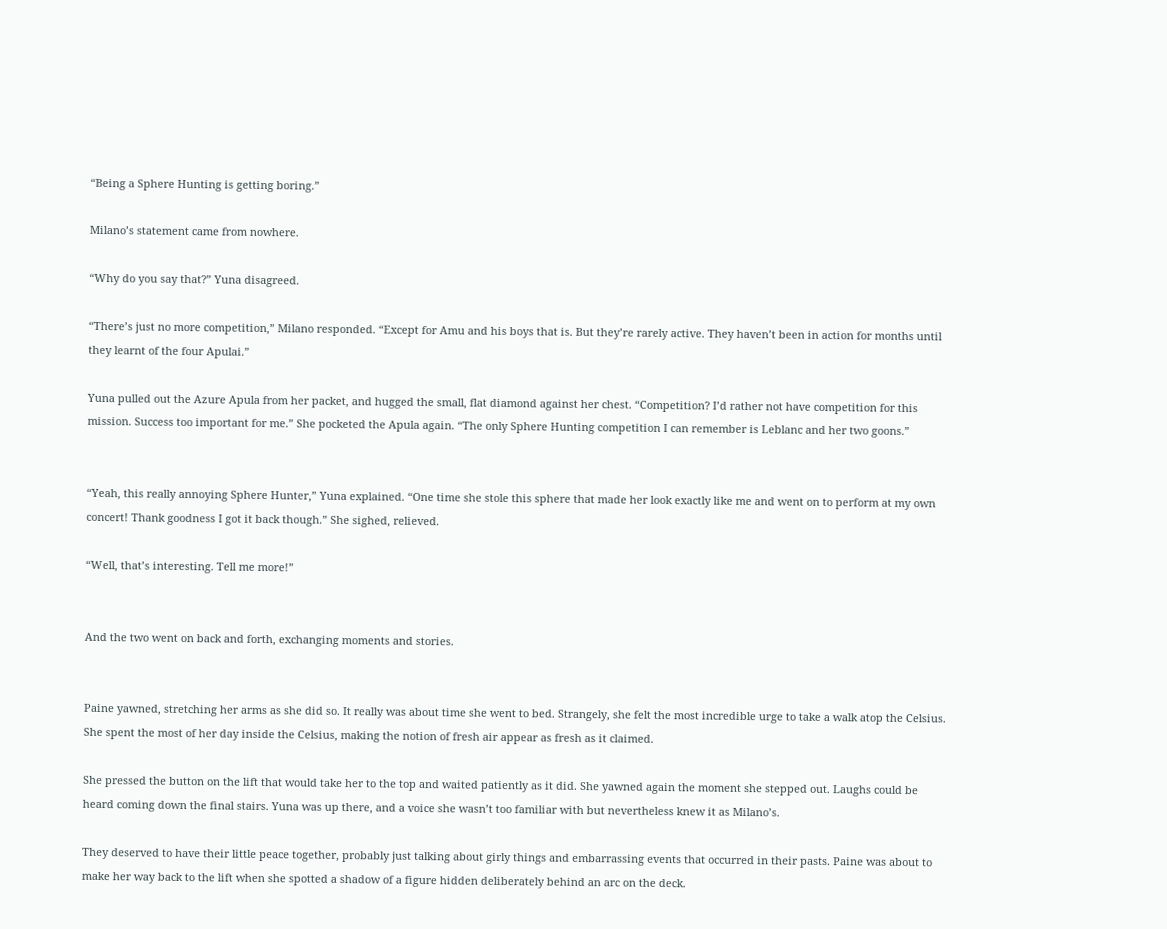“Being a Sphere Hunting is getting boring.”

Milano’s statement came from nowhere.

“Why do you say that?” Yuna disagreed.

“There’s just no more competition,” Milano responded. “Except for Amu and his boys that is. But they’re rarely active. They haven’t been in action for months until they learnt of the four Apulai.”

Yuna pulled out the Azure Apula from her packet, and hugged the small, flat diamond against her chest. “Competition? I’d rather not have competition for this mission. Success too important for me.” She pocketed the Apula again. “The only Sphere Hunting competition I can remember is Leblanc and her two goons.”


“Yeah, this really annoying Sphere Hunter,” Yuna explained. “One time she stole this sphere that made her look exactly like me and went on to perform at my own concert! Thank goodness I got it back though.” She sighed, relieved.

“Well, that’s interesting. Tell me more!”


And the two went on back and forth, exchanging moments and stories.


Paine yawned, stretching her arms as she did so. It really was about time she went to bed. Strangely, she felt the most incredible urge to take a walk atop the Celsius. She spent the most of her day inside the Celsius, making the notion of fresh air appear as fresh as it claimed.

She pressed the button on the lift that would take her to the top and waited patiently as it did. She yawned again the moment she stepped out. Laughs could be heard coming down the final stairs. Yuna was up there, and a voice she wasn’t too familiar with but nevertheless knew it as Milano’s.

They deserved to have their little peace together, probably just talking about girly things and embarrassing events that occurred in their pasts. Paine was about to make her way back to the lift when she spotted a shadow of a figure hidden deliberately behind an arc on the deck.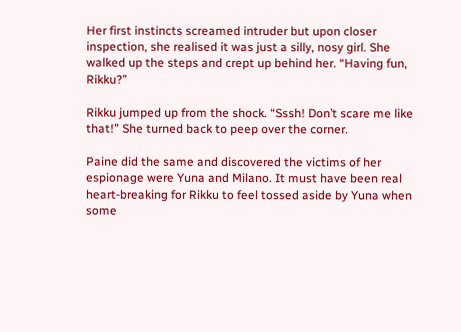Her first instincts screamed intruder but upon closer inspection, she realised it was just a silly, nosy girl. She walked up the steps and crept up behind her. “Having fun, Rikku?”

Rikku jumped up from the shock. “Sssh! Don’t scare me like that!” She turned back to peep over the corner.

Paine did the same and discovered the victims of her espionage were Yuna and Milano. It must have been real heart-breaking for Rikku to feel tossed aside by Yuna when some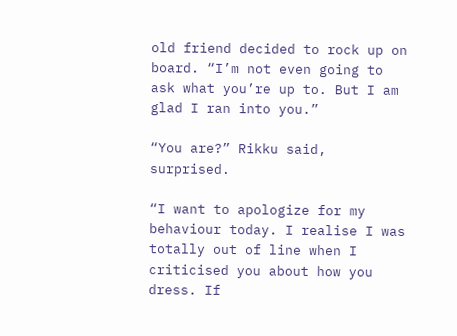old friend decided to rock up on board. “I’m not even going to ask what you’re up to. But I am glad I ran into you.”

“You are?” Rikku said, surprised.

“I want to apologize for my behaviour today. I realise I was totally out of line when I criticised you about how you dress. If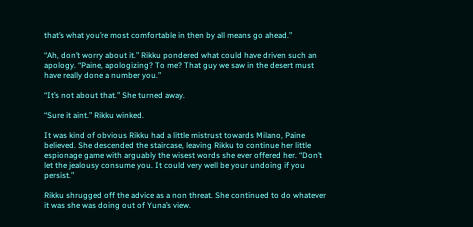that’s what you’re most comfortable in then by all means go ahead.”

“Ah, don’t worry about it.” Rikku pondered what could have driven such an apology. “Paine, apologizing? To me? That guy we saw in the desert must have really done a number you.”

“It’s not about that.” She turned away.

“Sure it aint.” Rikku winked.

It was kind of obvious Rikku had a little mistrust towards Milano, Paine believed. She descended the staircase, leaving Rikku to continue her little espionage game with arguably the wisest words she ever offered her. “Don’t let the jealousy consume you. It could very well be your undoing if you persist.”

Rikku shrugged off the advice as a non threat. She continued to do whatever it was she was doing out of Yuna’s view.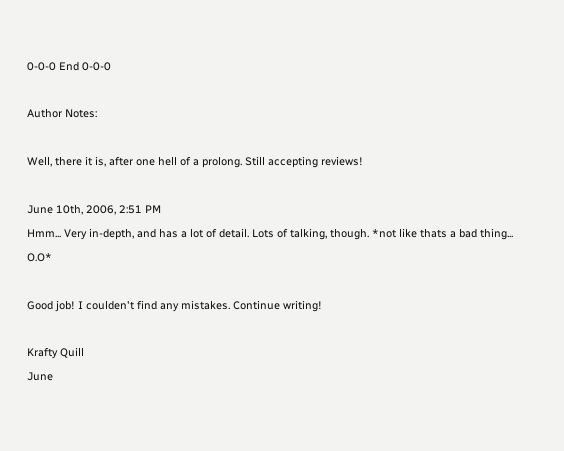0-0-0 End 0-0-0

Author Notes:

Well, there it is, after one hell of a prolong. Still accepting reviews!

June 10th, 2006, 2:51 PM
Hmm... Very in-depth, and has a lot of detail. Lots of talking, though. *not like thats a bad thing... O.O*

Good job! I coulden't find any mistakes. Continue writing!

Krafty Quill
June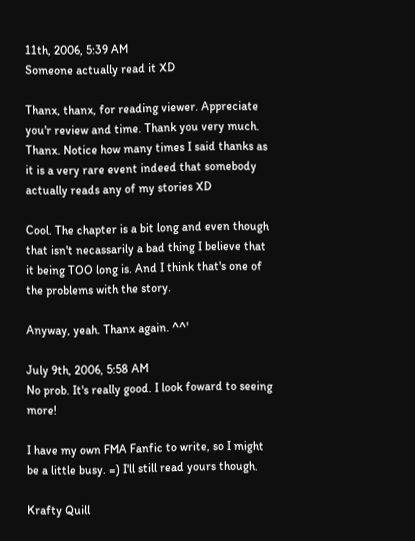11th, 2006, 5:39 AM
Someone actually read it XD

Thanx, thanx, for reading viewer. Appreciate you'r review and time. Thank you very much. Thanx. Notice how many times I said thanks as it is a very rare event indeed that somebody actually reads any of my stories XD

Cool. The chapter is a bit long and even though that isn't necassarily a bad thing I believe that it being TOO long is. And I think that's one of the problems with the story.

Anyway, yeah. Thanx again. ^^'

July 9th, 2006, 5:58 AM
No prob. It's really good. I look foward to seeing more!

I have my own FMA Fanfic to write, so I might be a little busy. =) I'll still read yours though.

Krafty Quill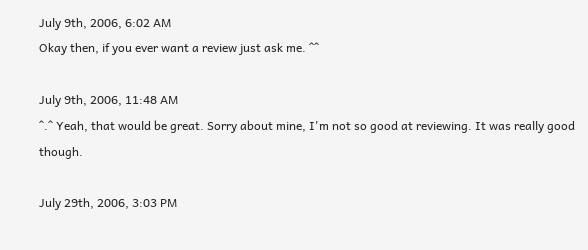July 9th, 2006, 6:02 AM
Okay then, if you ever want a review just ask me. ^^

July 9th, 2006, 11:48 AM
^.^ Yeah, that would be great. Sorry about mine, I'm not so good at reviewing. It was really good though.

July 29th, 2006, 3:03 PM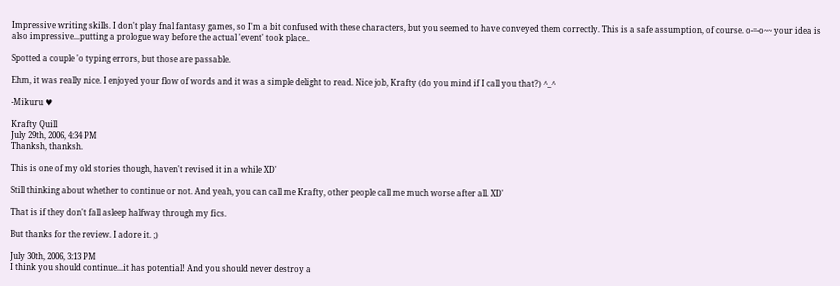Impressive writing skills. I don't play fnal fantasy games, so I'm a bit confused with these characters, but you seemed to have conveyed them correctly. This is a safe assumption, of course. o-=-o~~ your idea is also impressive...putting a prologue way before the actual 'event' took place..

Spotted a couple 'o typing errors, but those are passable.

Ehm, it was really nice. I enjoyed your flow of words and it was a simple delight to read. Nice job, Krafty (do you mind if I call you that?) ^_^

-Mikuru ♥

Krafty Quill
July 29th, 2006, 4:34 PM
Thanksh, thanksh.

This is one of my old stories though, haven't revised it in a while XD'

Still thinking about whether to continue or not. And yeah, you can call me Krafty, other people call me much worse after all. XD'

That is if they don't fall asleep halfway through my fics.

But thanks for the review. I adore it. ;)

July 30th, 2006, 3:13 PM
I think you should continue...it has potential! And you should never destroy a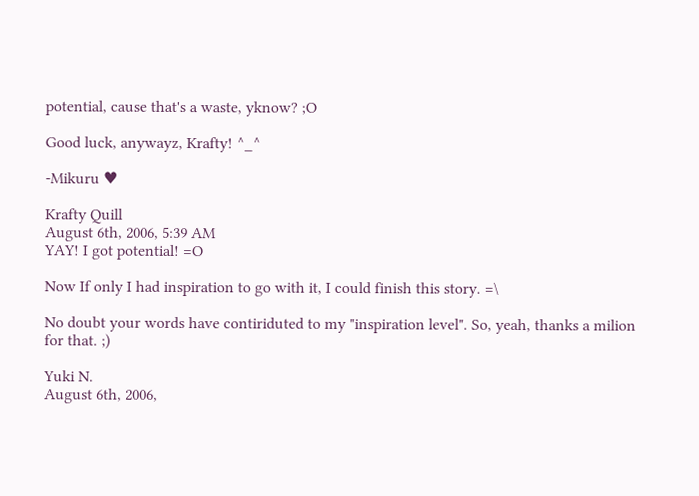potential, cause that's a waste, yknow? ;O

Good luck, anywayz, Krafty! ^_^

-Mikuru ♥

Krafty Quill
August 6th, 2006, 5:39 AM
YAY! I got potential! =O

Now If only I had inspiration to go with it, I could finish this story. =\

No doubt your words have contiriduted to my "inspiration level". So, yeah, thanks a milion for that. ;)

Yuki N.
August 6th, 2006,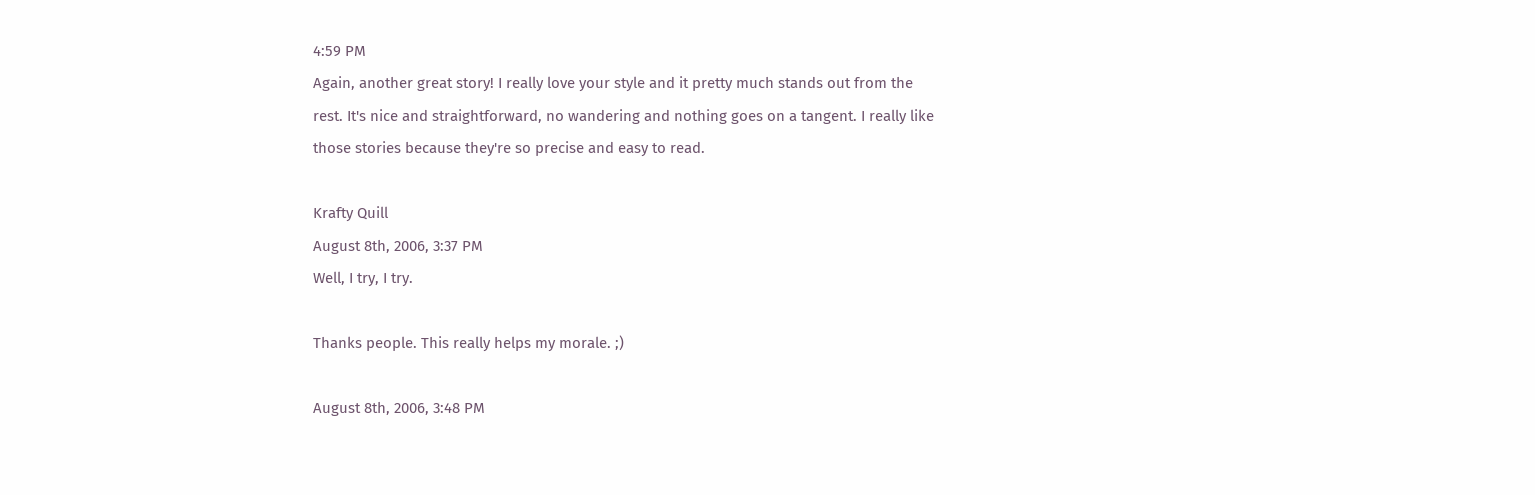4:59 PM
Again, another great story! I really love your style and it pretty much stands out from the rest. It's nice and straightforward, no wandering and nothing goes on a tangent. I really like those stories because they're so precise and easy to read.

Krafty Quill
August 8th, 2006, 3:37 PM
Well, I try, I try.

Thanks people. This really helps my morale. ;)

August 8th, 2006, 3:48 PM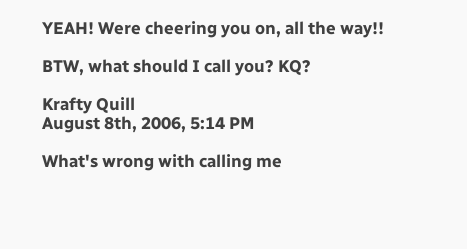YEAH! Were cheering you on, all the way!!

BTW, what should I call you? KQ?

Krafty Quill
August 8th, 2006, 5:14 PM

What's wrong with calling me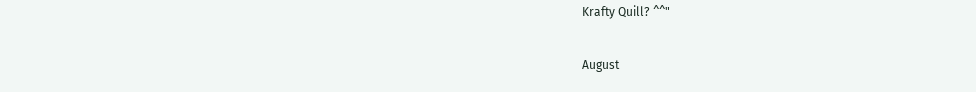Krafty Quill? ^^"

August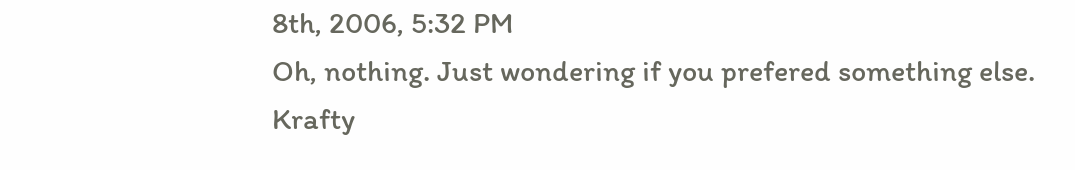8th, 2006, 5:32 PM
Oh, nothing. Just wondering if you prefered something else. Krafty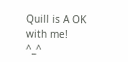Quill is A OK with me! ^_^